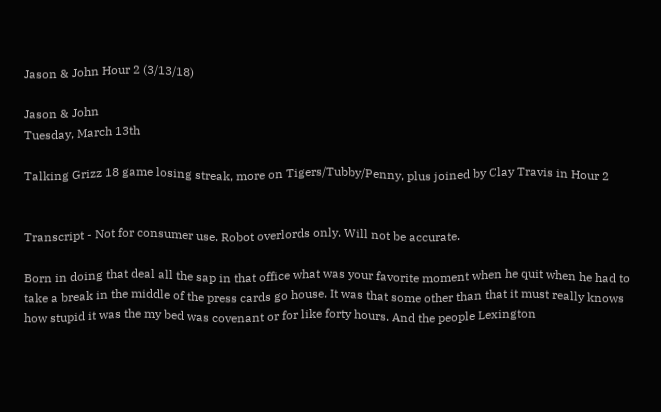Jason & John Hour 2 (3/13/18)

Jason & John
Tuesday, March 13th

Talking Grizz 18 game losing streak, more on Tigers/Tubby/Penny, plus joined by Clay Travis in Hour 2


Transcript - Not for consumer use. Robot overlords only. Will not be accurate.

Born in doing that deal all the sap in that office what was your favorite moment when he quit when he had to take a break in the middle of the press cards go house. It was that some other than that it must really knows how stupid it was the my bed was covenant or for like forty hours. And the people Lexington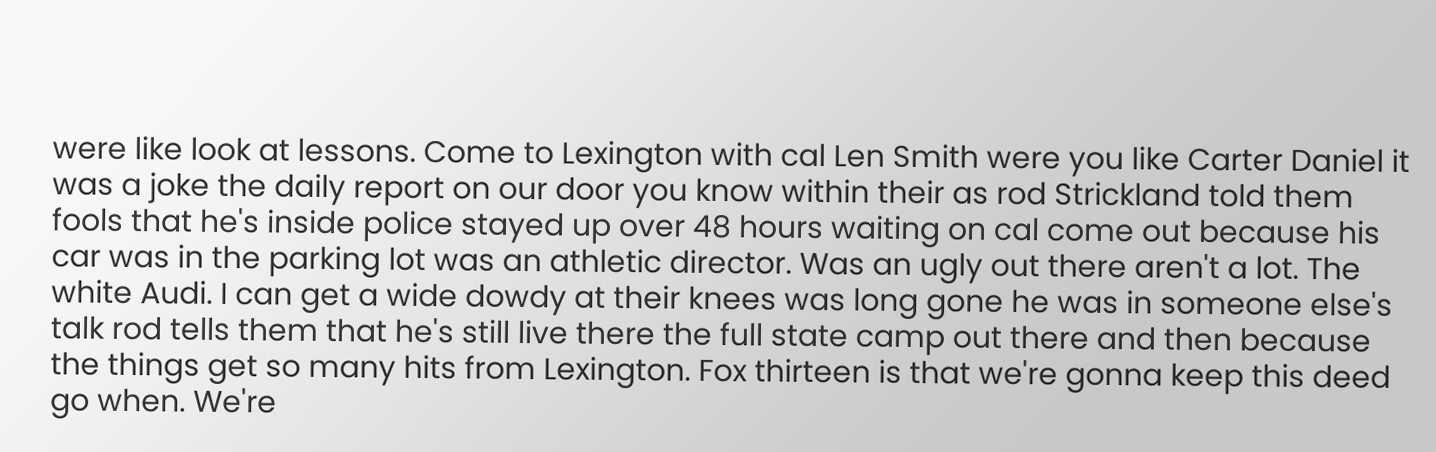were like look at lessons. Come to Lexington with cal Len Smith were you like Carter Daniel it was a joke the daily report on our door you know within their as rod Strickland told them fools that he's inside police stayed up over 48 hours waiting on cal come out because his car was in the parking lot was an athletic director. Was an ugly out there aren't a lot. The white Audi. I can get a wide dowdy at their knees was long gone he was in someone else's talk rod tells them that he's still live there the full state camp out there and then because the things get so many hits from Lexington. Fox thirteen is that we're gonna keep this deed go when. We're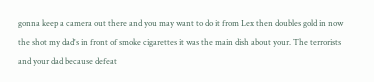gonna keep a camera out there and you may want to do it from Lex then doubles gold in now the shot my dad's in front of smoke cigarettes it was the main dish about your. The terrorists and your dad because defeat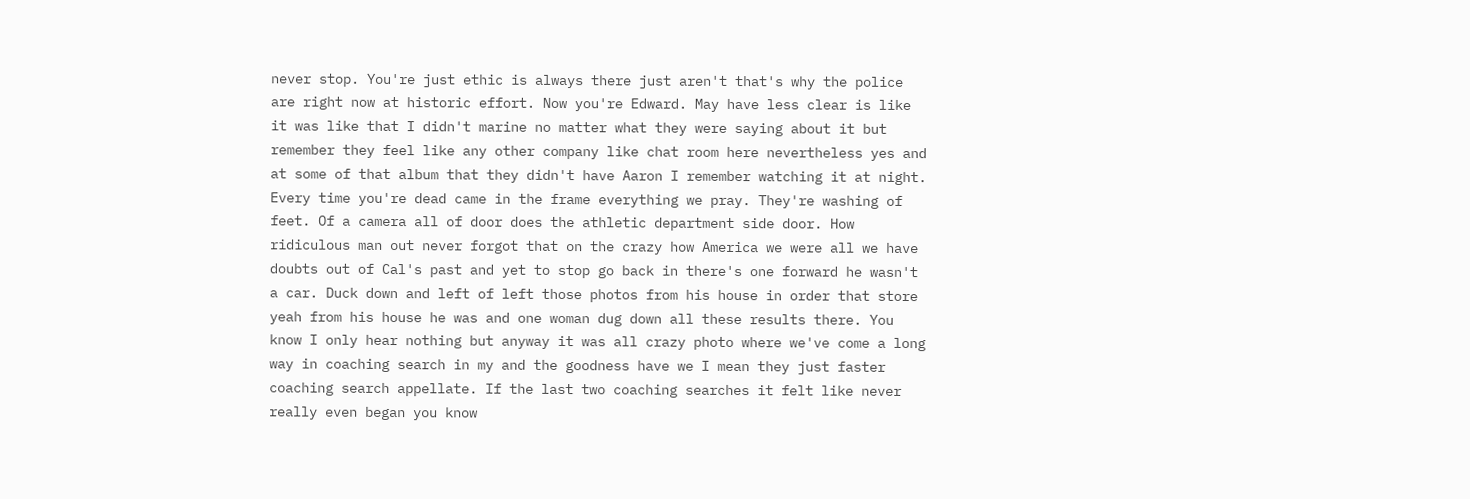never stop. You're just ethic is always there just aren't that's why the police are right now at historic effort. Now you're Edward. May have less clear is like it was like that I didn't marine no matter what they were saying about it but remember they feel like any other company like chat room here nevertheless yes and at some of that album that they didn't have Aaron I remember watching it at night. Every time you're dead came in the frame everything we pray. They're washing of feet. Of a camera all of door does the athletic department side door. How ridiculous man out never forgot that on the crazy how America we were all we have doubts out of Cal's past and yet to stop go back in there's one forward he wasn't a car. Duck down and left of left those photos from his house in order that store yeah from his house he was and one woman dug down all these results there. You know I only hear nothing but anyway it was all crazy photo where we've come a long way in coaching search in my and the goodness have we I mean they just faster coaching search appellate. If the last two coaching searches it felt like never really even began you know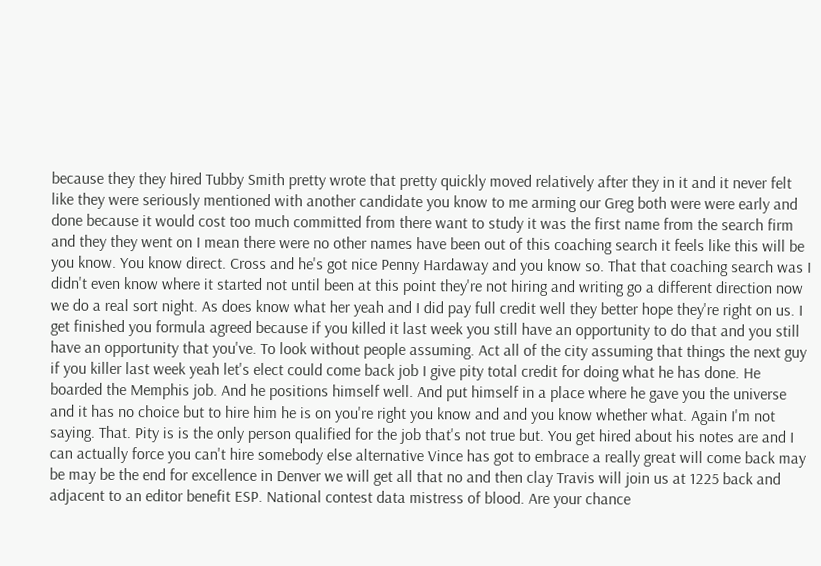because they they hired Tubby Smith pretty wrote that pretty quickly moved relatively after they in it and it never felt like they were seriously mentioned with another candidate you know to me arming our Greg both were were early and done because it would cost too much committed from there want to study it was the first name from the search firm and they they went on I mean there were no other names have been out of this coaching search it feels like this will be you know. You know direct. Cross and he's got nice Penny Hardaway and you know so. That that coaching search was I didn't even know where it started not until been at this point they're not hiring and writing go a different direction now we do a real sort night. As does know what her yeah and I did pay full credit well they better hope they're right on us. I get finished you formula agreed because if you killed it last week you still have an opportunity to do that and you still have an opportunity that you've. To look without people assuming. Act all of the city assuming that things the next guy if you killer last week yeah let's elect could come back job I give pity total credit for doing what he has done. He boarded the Memphis job. And he positions himself well. And put himself in a place where he gave you the universe and it has no choice but to hire him he is on you're right you know and and you know whether what. Again I'm not saying. That. Pity is is the only person qualified for the job that's not true but. You get hired about his notes are and I can actually force you can't hire somebody else alternative Vince has got to embrace a really great will come back may be may be the end for excellence in Denver we will get all that no and then clay Travis will join us at 1225 back and adjacent to an editor benefit ESP. National contest data mistress of blood. Are your chance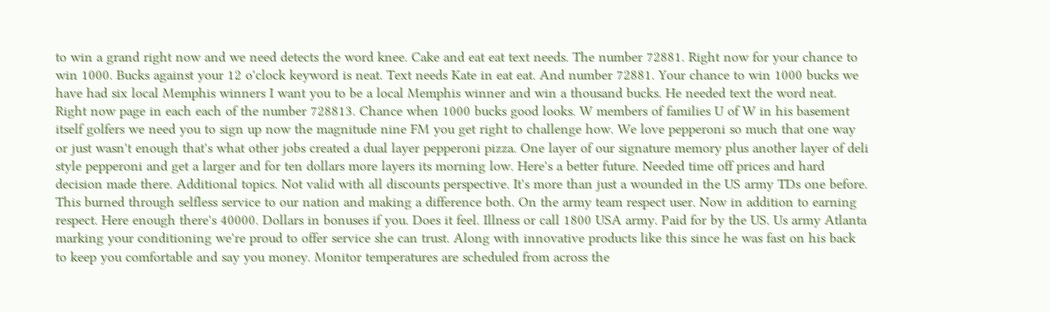to win a grand right now and we need detects the word knee. Cake and eat eat text needs. The number 72881. Right now for your chance to win 1000. Bucks against your 12 o'clock keyword is neat. Text needs Kate in eat eat. And number 72881. Your chance to win 1000 bucks we have had six local Memphis winners I want you to be a local Memphis winner and win a thousand bucks. He needed text the word neat. Right now page in each each of the number 728813. Chance when 1000 bucks good looks. W members of families U of W in his basement itself golfers we need you to sign up now the magnitude nine FM you get right to challenge how. We love pepperoni so much that one way or just wasn't enough that's what other jobs created a dual layer pepperoni pizza. One layer of our signature memory plus another layer of deli style pepperoni and get a larger and for ten dollars more layers its morning low. Here's a better future. Needed time off prices and hard decision made there. Additional topics. Not valid with all discounts perspective. It's more than just a wounded in the US army TDs one before. This burned through selfless service to our nation and making a difference both. On the army team respect user. Now in addition to earning respect. Here enough there's 40000. Dollars in bonuses if you. Does it feel. Illness or call 1800 USA army. Paid for by the US. Us army Atlanta marking your conditioning we're proud to offer service she can trust. Along with innovative products like this since he was fast on his back to keep you comfortable and say you money. Monitor temperatures are scheduled from across the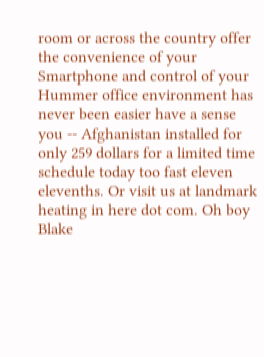room or across the country offer the convenience of your Smartphone and control of your Hummer office environment has never been easier have a sense you -- Afghanistan installed for only 259 dollars for a limited time schedule today too fast eleven elevenths. Or visit us at landmark heating in here dot com. Oh boy Blake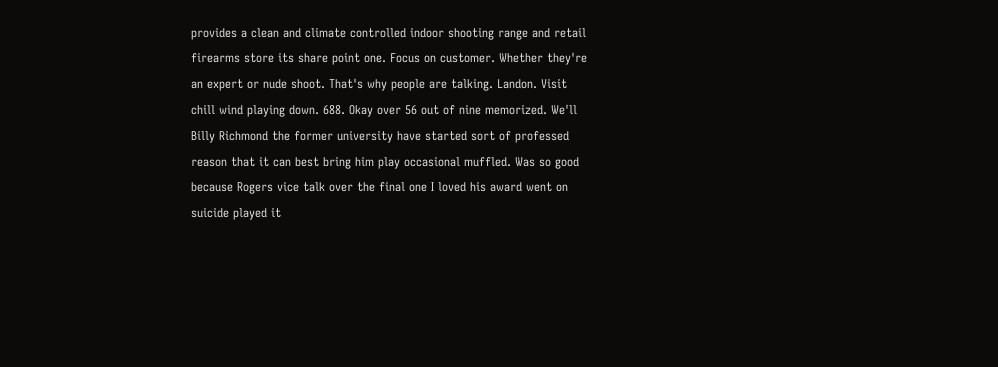provides a clean and climate controlled indoor shooting range and retail firearms store its share point one. Focus on customer. Whether they're an expert or nude shoot. That's why people are talking. Landon. Visit chill wind playing down. 688. Okay over 56 out of nine memorized. We'll Billy Richmond the former university have started sort of professed reason that it can best bring him play occasional muffled. Was so good because Rogers vice talk over the final one I loved his award went on suicide played it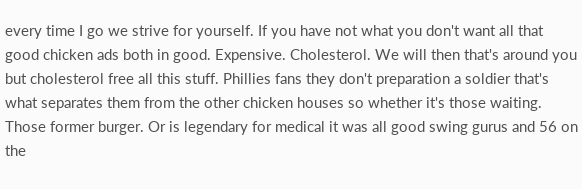every time I go we strive for yourself. If you have not what you don't want all that good chicken ads both in good. Expensive. Cholesterol. We will then that's around you but cholesterol free all this stuff. Phillies fans they don't preparation a soldier that's what separates them from the other chicken houses so whether it's those waiting. Those former burger. Or is legendary for medical it was all good swing gurus and 56 on the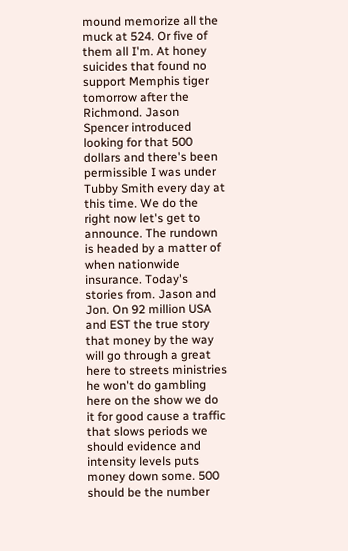mound memorize all the muck at 524. Or five of them all I'm. At honey suicides that found no support Memphis tiger tomorrow after the Richmond. Jason Spencer introduced looking for that 500 dollars and there's been permissible I was under Tubby Smith every day at this time. We do the right now let's get to announce. The rundown is headed by a matter of when nationwide insurance. Today's stories from. Jason and Jon. On 92 million USA and EST the true story that money by the way will go through a great here to streets ministries he won't do gambling here on the show we do it for good cause a traffic that slows periods we should evidence and intensity levels puts money down some. 500 should be the number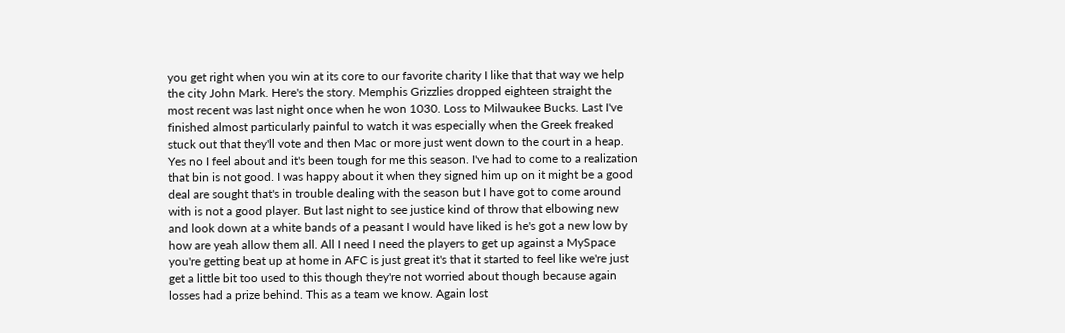you get right when you win at its core to our favorite charity I like that that way we help the city John Mark. Here's the story. Memphis Grizzlies dropped eighteen straight the most recent was last night once when he won 1030. Loss to Milwaukee Bucks. Last I've finished almost particularly painful to watch it was especially when the Greek freaked stuck out that they'll vote and then Mac or more just went down to the court in a heap. Yes no I feel about and it's been tough for me this season. I've had to come to a realization that bin is not good. I was happy about it when they signed him up on it might be a good deal are sought that's in trouble dealing with the season but I have got to come around with is not a good player. But last night to see justice kind of throw that elbowing new and look down at a white bands of a peasant I would have liked is he's got a new low by how are yeah allow them all. All I need I need the players to get up against a MySpace you're getting beat up at home in AFC is just great it's that it started to feel like we're just get a little bit too used to this though they're not worried about though because again losses had a prize behind. This as a team we know. Again lost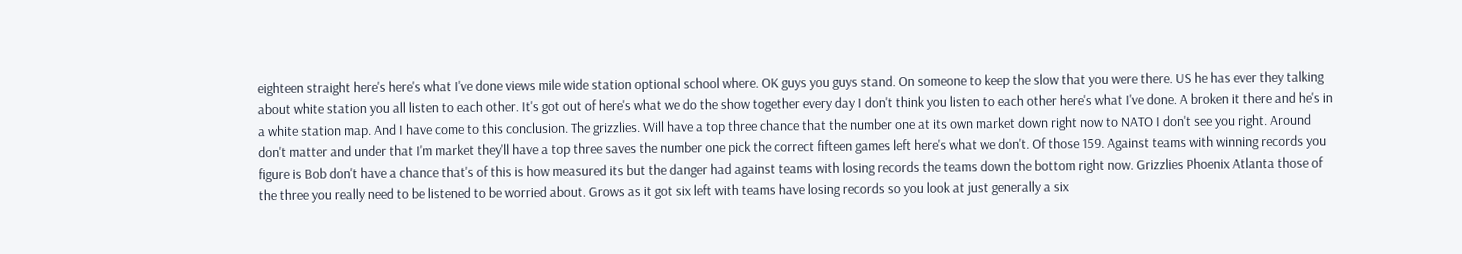eighteen straight here's here's what I've done views mile wide station optional school where. OK guys you guys stand. On someone to keep the slow that you were there. US he has ever they talking about white station you all listen to each other. It's got out of here's what we do the show together every day I don't think you listen to each other here's what I've done. A broken it there and he's in a white station map. And I have come to this conclusion. The grizzlies. Will have a top three chance that the number one at its own market down right now to NATO I don't see you right. Around don't matter and under that I'm market they'll have a top three saves the number one pick the correct fifteen games left here's what we don't. Of those 159. Against teams with winning records you figure is Bob don't have a chance that's of this is how measured its but the danger had against teams with losing records the teams down the bottom right now. Grizzlies Phoenix Atlanta those of the three you really need to be listened to be worried about. Grows as it got six left with teams have losing records so you look at just generally a six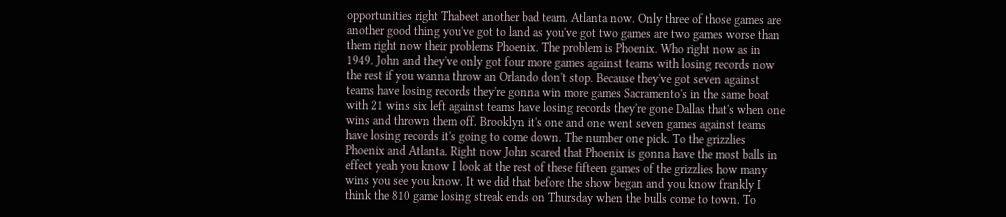opportunities right Thabeet another bad team. Atlanta now. Only three of those games are another good thing you've got to land as you've got two games are two games worse than them right now their problems Phoenix. The problem is Phoenix. Who right now as in 1949. John and they've only got four more games against teams with losing records now the rest if you wanna throw an Orlando don't stop. Because they've got seven against teams have losing records they're gonna win more games Sacramento's in the same boat with 21 wins six left against teams have losing records they're gone Dallas that's when one wins and thrown them off. Brooklyn it's one and one went seven games against teams have losing records it's going to come down. The number one pick. To the grizzlies Phoenix and Atlanta. Right now John scared that Phoenix is gonna have the most balls in effect yeah you know I look at the rest of these fifteen games of the grizzlies how many wins you see you know. It we did that before the show began and you know frankly I think the 810 game losing streak ends on Thursday when the bulls come to town. To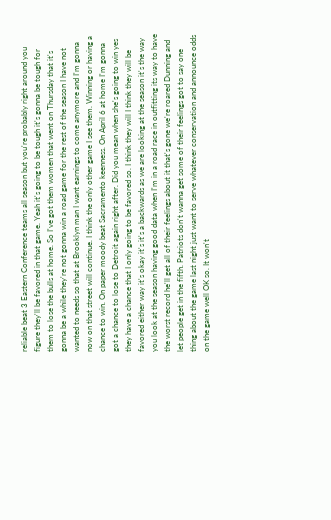reliable beat 3 Eastern Conference teams all season but you're probably right around you figure they'll be favored in that game. Yeah it's going to be tough it's gonna be tough for them to lose the bulls at home. So I've got them women that went on Thursday that it's gonna be a while they're not gonna win a road game for the rest of the season I have not wanted to needs so that at Brooklyn man I want earnings to come anymore and I'm gonna now on that street will continue. I think the only other game I see them. Winning or having a chance to win. On paper moody beat Sacramento keenness. On April 6 at home I'm gonna got a chance to lose to Detroit again right after. Did you mean when she's going to win yes they have a chance that I only going to be favored so. I think they will I think they will be favored either way it's okay it's it's a backwards as we are looking at the season it's the way you look at the season having good data when I'm in a road race in outfitting its way to have the worst record he'll get all of their feelings about it that's gone we're roared Dunning and let people get in the fifth. Patriots don't wanna get some of their feelings got to say one thing about the game last night just want to serve whatever conservation and announce odds on the game well OK so. It won't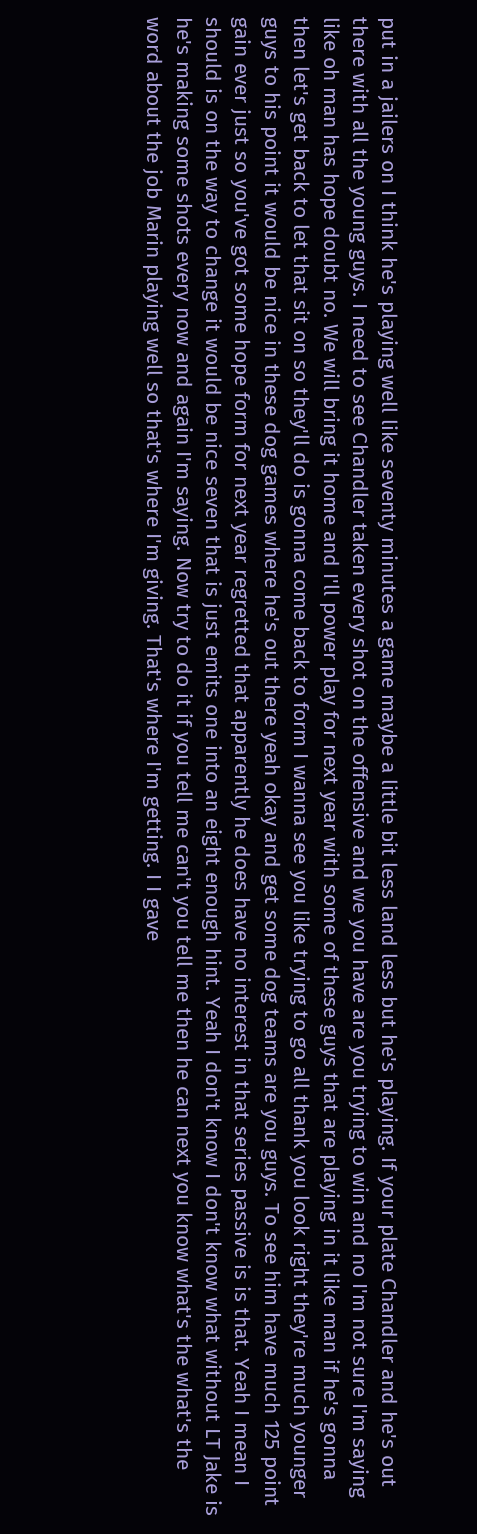put in a jailers on I think he's playing well like seventy minutes a game maybe a little bit less land less but he's playing. If your plate Chandler and he's out there with all the young guys. I need to see Chandler taken every shot on the offensive and we you have are you trying to win and no I'm not sure I'm saying like oh man has hope doubt no. We will bring it home and I'll power play for next year with some of these guys that are playing in it like man if he's gonna then let's get back to let that sit on so they'll do is gonna come back to form I wanna see you like trying to go all thank you look right they're much younger guys to his point it would be nice in these dog games where he's out there yeah okay and get some dog teams are you guys. To see him have much 125 point gain ever just so you've got some hope form for next year regretted that apparently he does have no interest in that series passive is is that. Yeah I mean I should is on the way to change it would be nice seven that is just emits one into an eight enough hint. Yeah I don't know I don't know what without LT Jake is he's making some shots every now and again I'm saying. Now try to do it if you tell me can't you tell me then he can next you know what's the what's the word about the job Marin playing well so that's where I'm giving. That's where I'm getting. I I gave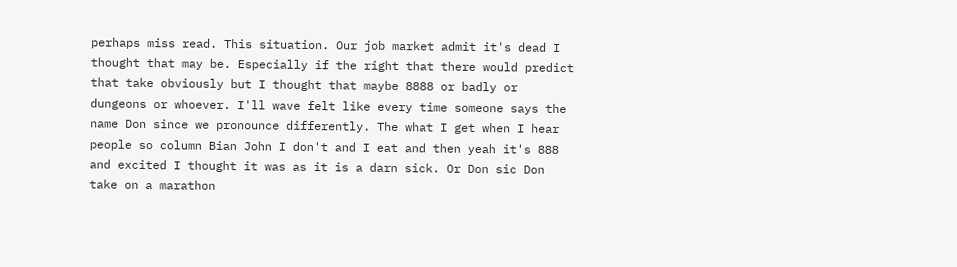perhaps miss read. This situation. Our job market admit it's dead I thought that may be. Especially if the right that there would predict that take obviously but I thought that maybe 8888 or badly or dungeons or whoever. I'll wave felt like every time someone says the name Don since we pronounce differently. The what I get when I hear people so column Bian John I don't and I eat and then yeah it's 888 and excited I thought it was as it is a darn sick. Or Don sic Don take on a marathon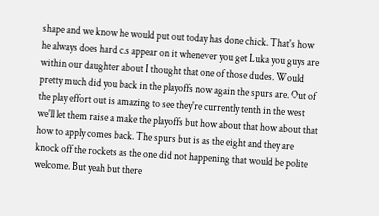shape and we know he would put out today has done chick. That's how he always does hard c.s appear on it whenever you get Luka you guys are within our daughter about I thought that one of those dudes. Would pretty much did you back in the playoffs now again the spurs are. Out of the play effort out is amazing to see they're currently tenth in the west we'll let them raise a make the playoffs but how about that how about that how to apply comes back. The spurs but is as the eight and they are knock off the rockets as the one did not happening that would be polite welcome. But yeah but there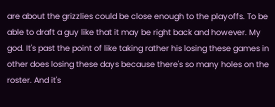are about the grizzlies could be close enough to the playoffs. To be able to draft a guy like that it may be right back and however. My god. It's past the point of like taking rather his losing these games in other does losing these days because there's so many holes on the roster. And it's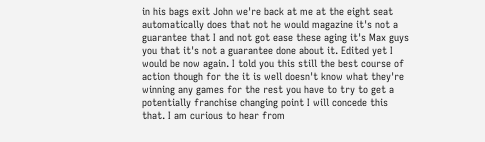in his bags exit John we're back at me at the eight seat automatically does that not he would magazine it's not a guarantee that I and not got ease these aging it's Max guys you that it's not a guarantee done about it. Edited yet I would be now again. I told you this still the best course of action though for the it is well doesn't know what they're winning any games for the rest you have to try to get a potentially franchise changing point I will concede this that. I am curious to hear from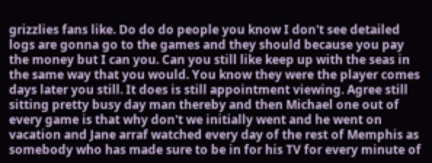grizzlies fans like. Do do do people you know I don't see detailed logs are gonna go to the games and they should because you pay the money but I can you. Can you still like keep up with the seas in the same way that you would. You know they were the player comes days later you still. It does is still appointment viewing. Agree still sitting pretty busy day man thereby and then Michael one out of every game is that why don't we initially went and he went on vacation and Jane arraf watched every day of the rest of Memphis as somebody who has made sure to be in for his TV for every minute of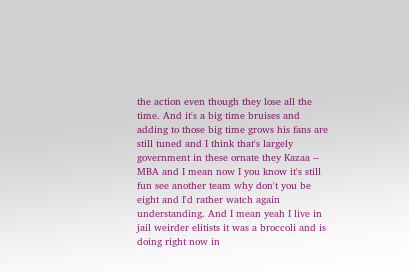the action even though they lose all the time. And it's a big time bruises and adding to those big time grows his fans are still tuned and I think that's largely government in these ornate they Kazaa -- MBA and I mean now I you know it's still fun see another team why don't you be eight and I'd rather watch again understanding. And I mean yeah I live in jail weirder elitists it was a broccoli and is doing right now in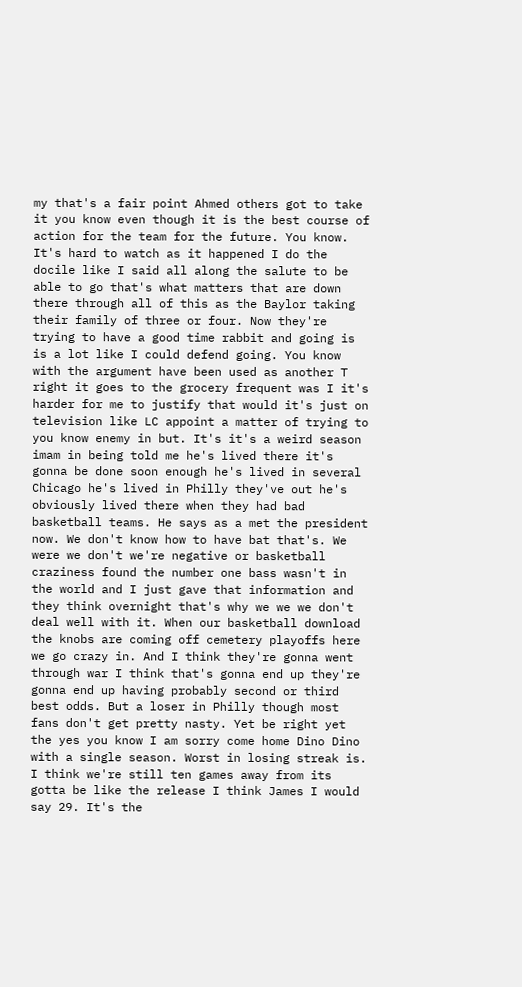my that's a fair point Ahmed others got to take it you know even though it is the best course of action for the team for the future. You know. It's hard to watch as it happened I do the docile like I said all along the salute to be able to go that's what matters that are down there through all of this as the Baylor taking their family of three or four. Now they're trying to have a good time rabbit and going is is a lot like I could defend going. You know with the argument have been used as another T right it goes to the grocery frequent was I it's harder for me to justify that would it's just on television like LC appoint a matter of trying to you know enemy in but. It's it's a weird season imam in being told me he's lived there it's gonna be done soon enough he's lived in several Chicago he's lived in Philly they've out he's obviously lived there when they had bad basketball teams. He says as a met the president now. We don't know how to have bat that's. We were we don't we're negative or basketball craziness found the number one bass wasn't in the world and I just gave that information and they think overnight that's why we we we don't deal well with it. When our basketball download the knobs are coming off cemetery playoffs here we go crazy in. And I think they're gonna went through war I think that's gonna end up they're gonna end up having probably second or third best odds. But a loser in Philly though most fans don't get pretty nasty. Yet be right yet the yes you know I am sorry come home Dino Dino with a single season. Worst in losing streak is. I think we're still ten games away from its gotta be like the release I think James I would say 29. It's the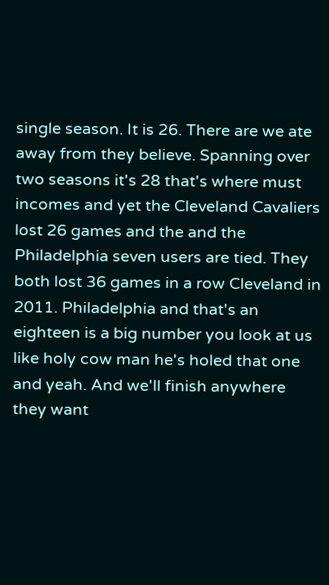single season. It is 26. There are we ate away from they believe. Spanning over two seasons it's 28 that's where must incomes and yet the Cleveland Cavaliers lost 26 games and the and the Philadelphia seven users are tied. They both lost 36 games in a row Cleveland in 2011. Philadelphia and that's an eighteen is a big number you look at us like holy cow man he's holed that one and yeah. And we'll finish anywhere they want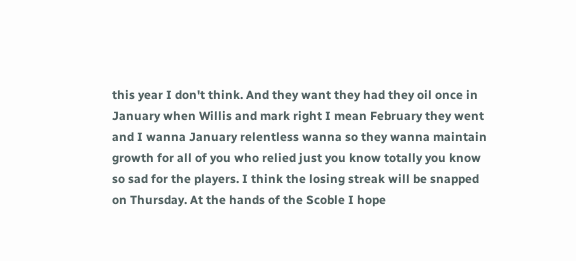this year I don't think. And they want they had they oil once in January when Willis and mark right I mean February they went and I wanna January relentless wanna so they wanna maintain growth for all of you who relied just you know totally you know so sad for the players. I think the losing streak will be snapped on Thursday. At the hands of the Scoble I hope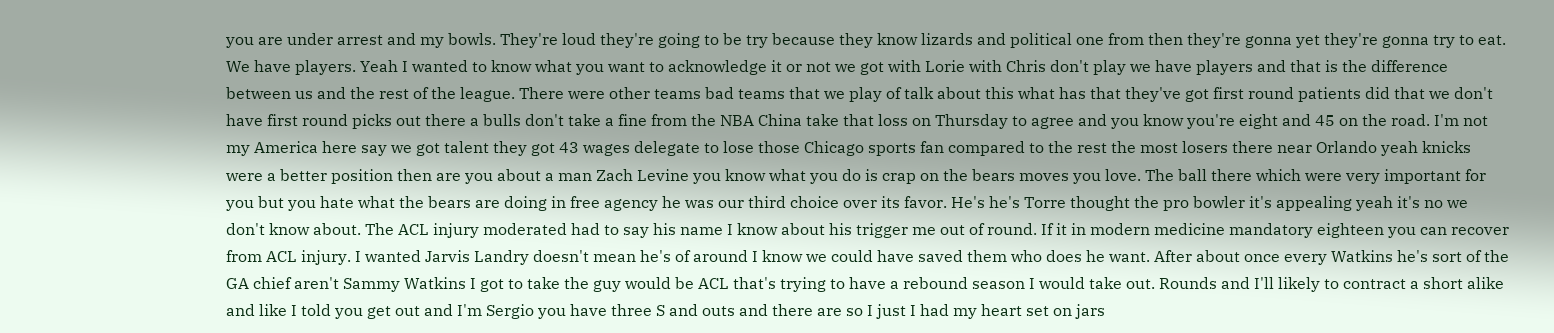you are under arrest and my bowls. They're loud they're going to be try because they know lizards and political one from then they're gonna yet they're gonna try to eat. We have players. Yeah I wanted to know what you want to acknowledge it or not we got with Lorie with Chris don't play we have players and that is the difference between us and the rest of the league. There were other teams bad teams that we play of talk about this what has that they've got first round patients did that we don't have first round picks out there a bulls don't take a fine from the NBA China take that loss on Thursday to agree and you know you're eight and 45 on the road. I'm not my America here say we got talent they got 43 wages delegate to lose those Chicago sports fan compared to the rest the most losers there near Orlando yeah knicks were a better position then are you about a man Zach Levine you know what you do is crap on the bears moves you love. The ball there which were very important for you but you hate what the bears are doing in free agency he was our third choice over its favor. He's he's Torre thought the pro bowler it's appealing yeah it's no we don't know about. The ACL injury moderated had to say his name I know about his trigger me out of round. If it in modern medicine mandatory eighteen you can recover from ACL injury. I wanted Jarvis Landry doesn't mean he's of around I know we could have saved them who does he want. After about once every Watkins he's sort of the GA chief aren't Sammy Watkins I got to take the guy would be ACL that's trying to have a rebound season I would take out. Rounds and I'll likely to contract a short alike and like I told you get out and I'm Sergio you have three S and outs and there are so I just I had my heart set on jars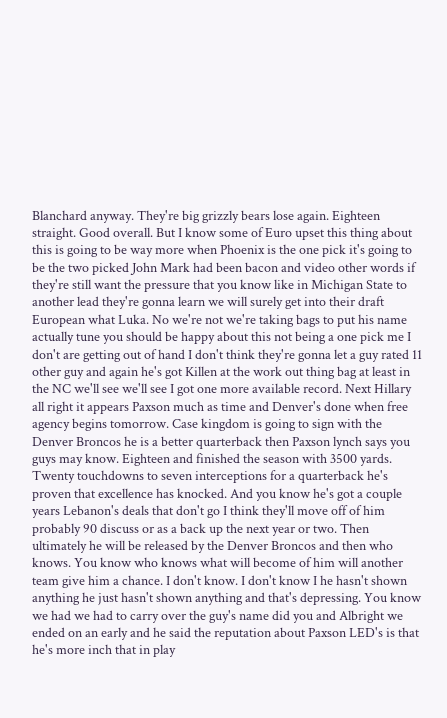Blanchard anyway. They're big grizzly bears lose again. Eighteen straight. Good overall. But I know some of Euro upset this thing about this is going to be way more when Phoenix is the one pick it's going to be the two picked John Mark had been bacon and video other words if they're still want the pressure that you know like in Michigan State to another lead they're gonna learn we will surely get into their draft European what Luka. No we're not we're taking bags to put his name actually tune you should be happy about this not being a one pick me I don't are getting out of hand I don't think they're gonna let a guy rated 11 other guy and again he's got Killen at the work out thing bag at least in the NC we'll see we'll see I got one more available record. Next Hillary all right it appears Paxson much as time and Denver's done when free agency begins tomorrow. Case kingdom is going to sign with the Denver Broncos he is a better quarterback then Paxson lynch says you guys may know. Eighteen and finished the season with 3500 yards. Twenty touchdowns to seven interceptions for a quarterback he's proven that excellence has knocked. And you know he's got a couple years Lebanon's deals that don't go I think they'll move off of him probably 90 discuss or as a back up the next year or two. Then ultimately he will be released by the Denver Broncos and then who knows. You know who knows what will become of him will another team give him a chance. I don't know. I don't know I he hasn't shown anything he just hasn't shown anything and that's depressing. You know we had we had to carry over the guy's name did you and Albright we ended on an early and he said the reputation about Paxson LED's is that he's more inch that in play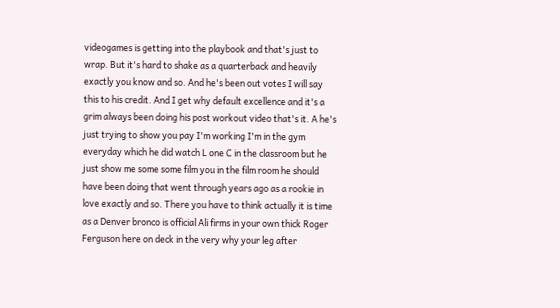videogames is getting into the playbook and that's just to wrap. But it's hard to shake as a quarterback and heavily exactly you know and so. And he's been out votes I will say this to his credit. And I get why default excellence and it's a grim always been doing his post workout video that's it. A he's just trying to show you pay I'm working I'm in the gym everyday which he did watch L one C in the classroom but he just show me some some film you in the film room he should have been doing that went through years ago as a rookie in love exactly and so. There you have to think actually it is time as a Denver bronco is official Ali firms in your own thick Roger Ferguson here on deck in the very why your leg after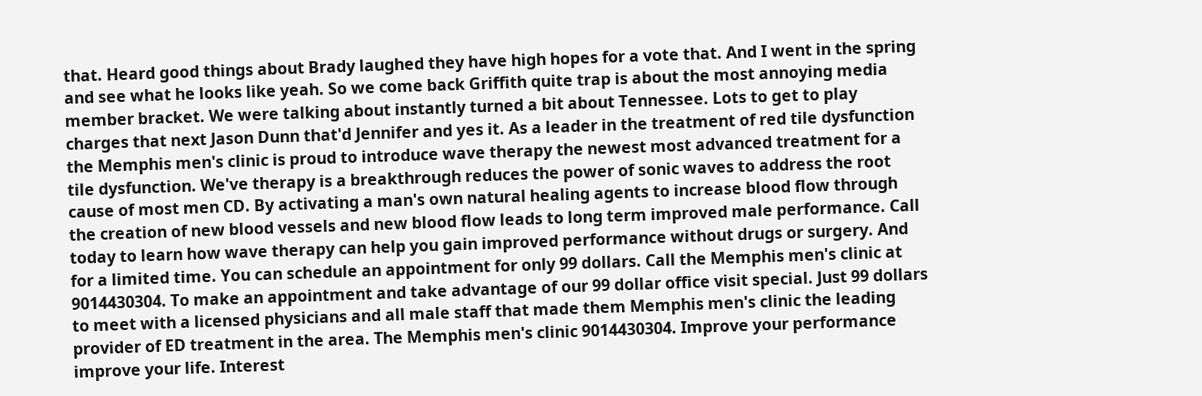that. Heard good things about Brady laughed they have high hopes for a vote that. And I went in the spring and see what he looks like yeah. So we come back Griffith quite trap is about the most annoying media member bracket. We were talking about instantly turned a bit about Tennessee. Lots to get to play charges that next Jason Dunn that'd Jennifer and yes it. As a leader in the treatment of red tile dysfunction the Memphis men's clinic is proud to introduce wave therapy the newest most advanced treatment for a tile dysfunction. We've therapy is a breakthrough reduces the power of sonic waves to address the root cause of most men CD. By activating a man's own natural healing agents to increase blood flow through the creation of new blood vessels and new blood flow leads to long term improved male performance. Call today to learn how wave therapy can help you gain improved performance without drugs or surgery. And for a limited time. You can schedule an appointment for only 99 dollars. Call the Memphis men's clinic at 9014430304. To make an appointment and take advantage of our 99 dollar office visit special. Just 99 dollars to meet with a licensed physicians and all male staff that made them Memphis men's clinic the leading provider of ED treatment in the area. The Memphis men's clinic 9014430304. Improve your performance improve your life. Interest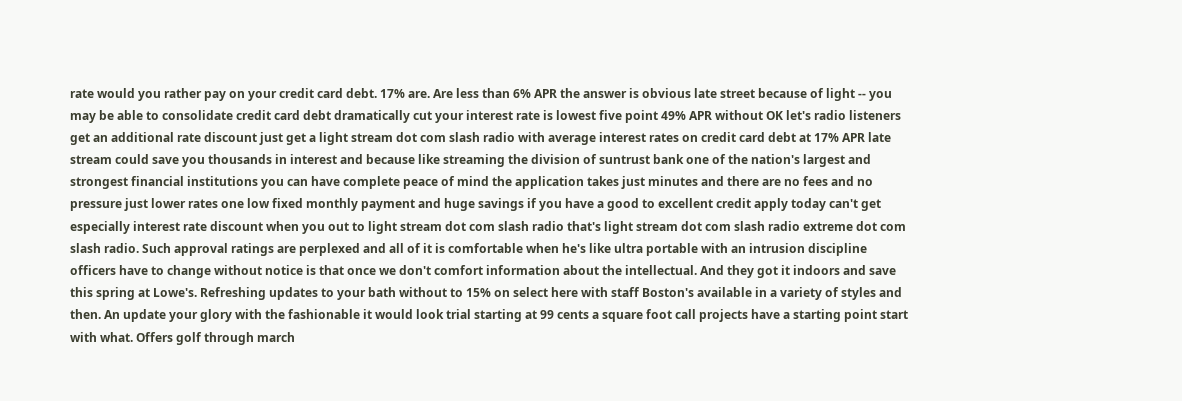rate would you rather pay on your credit card debt. 17% are. Are less than 6% APR the answer is obvious late street because of light -- you may be able to consolidate credit card debt dramatically cut your interest rate is lowest five point 49% APR without OK let's radio listeners get an additional rate discount just get a light stream dot com slash radio with average interest rates on credit card debt at 17% APR late stream could save you thousands in interest and because like streaming the division of suntrust bank one of the nation's largest and strongest financial institutions you can have complete peace of mind the application takes just minutes and there are no fees and no pressure just lower rates one low fixed monthly payment and huge savings if you have a good to excellent credit apply today can't get especially interest rate discount when you out to light stream dot com slash radio that's light stream dot com slash radio extreme dot com slash radio. Such approval ratings are perplexed and all of it is comfortable when he's like ultra portable with an intrusion discipline officers have to change without notice is that once we don't comfort information about the intellectual. And they got it indoors and save this spring at Lowe's. Refreshing updates to your bath without to 15% on select here with staff Boston's available in a variety of styles and then. An update your glory with the fashionable it would look trial starting at 99 cents a square foot call projects have a starting point start with what. Offers golf through march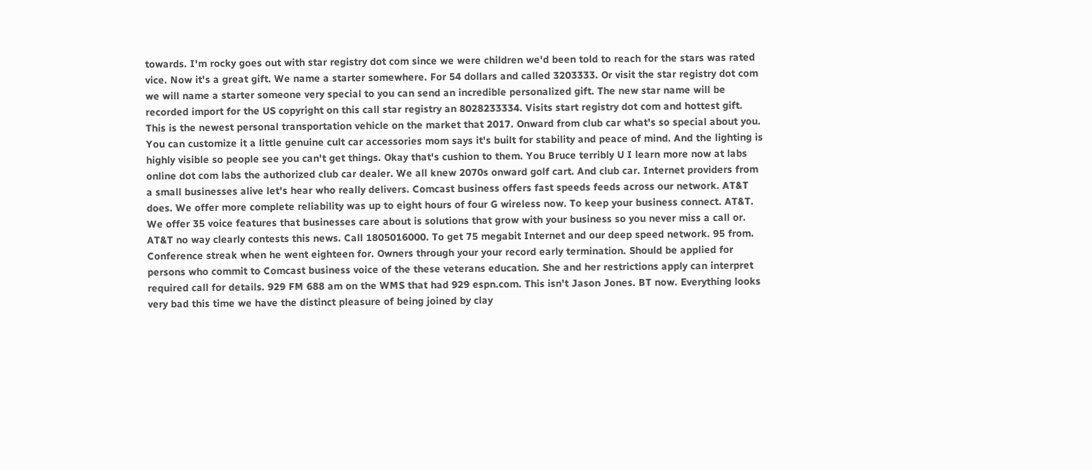towards. I'm rocky goes out with star registry dot com since we were children we'd been told to reach for the stars was rated vice. Now it's a great gift. We name a starter somewhere. For 54 dollars and called 3203333. Or visit the star registry dot com we will name a starter someone very special to you can send an incredible personalized gift. The new star name will be recorded import for the US copyright on this call star registry an 8028233334. Visits start registry dot com and hottest gift. This is the newest personal transportation vehicle on the market that 2017. Onward from club car what's so special about you. You can customize it a little genuine cult car accessories mom says it's built for stability and peace of mind. And the lighting is highly visible so people see you can't get things. Okay that's cushion to them. You Bruce terribly U I learn more now at labs online dot com labs the authorized club car dealer. We all knew 2070s onward golf cart. And club car. Internet providers from a small businesses alive let's hear who really delivers. Comcast business offers fast speeds feeds across our network. AT&T does. We offer more complete reliability was up to eight hours of four G wireless now. To keep your business connect. AT&T. We offer 35 voice features that businesses care about is solutions that grow with your business so you never miss a call or. AT&T no way clearly contests this news. Call 1805016000. To get 75 megabit Internet and our deep speed network. 95 from. Conference streak when he went eighteen for. Owners through your your record early termination. Should be applied for persons who commit to Comcast business voice of the these veterans education. She and her restrictions apply can interpret required call for details. 929 FM 688 am on the WMS that had 929 espn.com. This isn't Jason Jones. BT now. Everything looks very bad this time we have the distinct pleasure of being joined by clay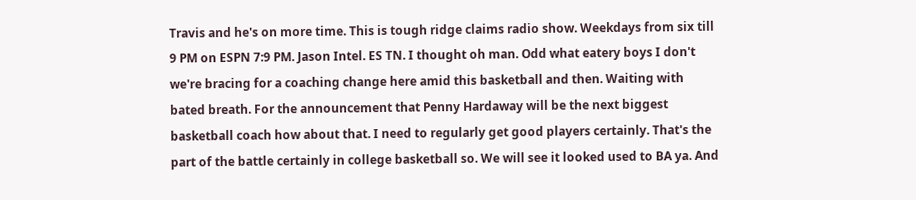Travis and he's on more time. This is tough ridge claims radio show. Weekdays from six till 9 PM on ESPN 7:9 PM. Jason Intel. ES TN. I thought oh man. Odd what eatery boys I don't we're bracing for a coaching change here amid this basketball and then. Waiting with bated breath. For the announcement that Penny Hardaway will be the next biggest basketball coach how about that. I need to regularly get good players certainly. That's the part of the battle certainly in college basketball so. We will see it looked used to BA ya. And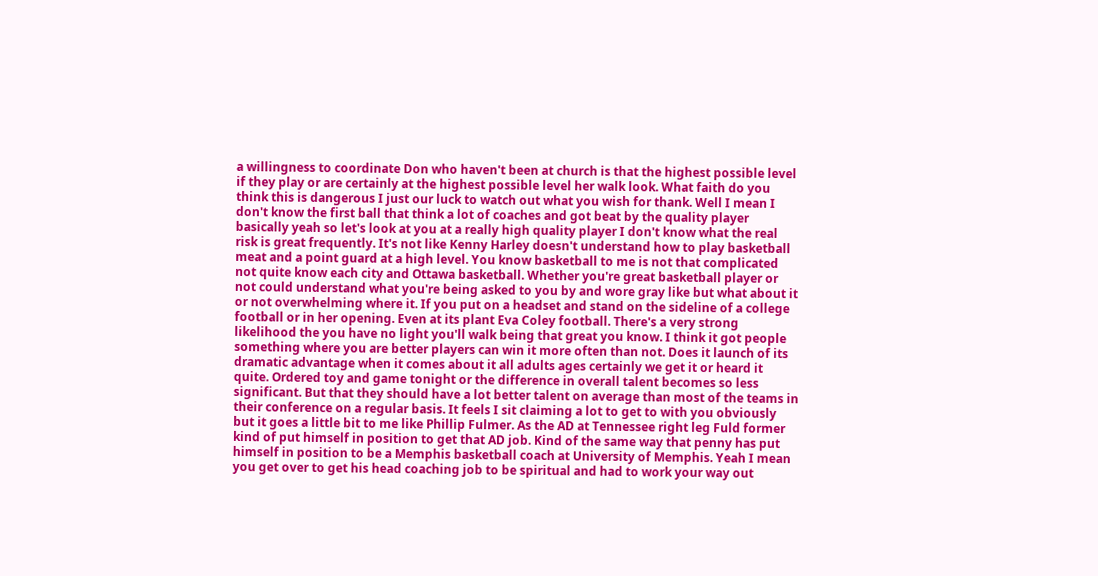a willingness to coordinate Don who haven't been at church is that the highest possible level if they play or are certainly at the highest possible level her walk look. What faith do you think this is dangerous I just our luck to watch out what you wish for thank. Well I mean I don't know the first ball that think a lot of coaches and got beat by the quality player basically yeah so let's look at you at a really high quality player I don't know what the real risk is great frequently. It's not like Kenny Harley doesn't understand how to play basketball meat and a point guard at a high level. You know basketball to me is not that complicated not quite know each city and Ottawa basketball. Whether you're great basketball player or not could understand what you're being asked to you by and wore gray like but what about it or not overwhelming where it. If you put on a headset and stand on the sideline of a college football or in her opening. Even at its plant Eva Coley football. There's a very strong likelihood the you have no light you'll walk being that great you know. I think it got people something where you are better players can win it more often than not. Does it launch of its dramatic advantage when it comes about it all adults ages certainly we get it or heard it quite. Ordered toy and game tonight or the difference in overall talent becomes so less significant. But that they should have a lot better talent on average than most of the teams in their conference on a regular basis. It feels I sit claiming a lot to get to with you obviously but it goes a little bit to me like Phillip Fulmer. As the AD at Tennessee right leg Fuld former kind of put himself in position to get that AD job. Kind of the same way that penny has put himself in position to be a Memphis basketball coach at University of Memphis. Yeah I mean you get over to get his head coaching job to be spiritual and had to work your way out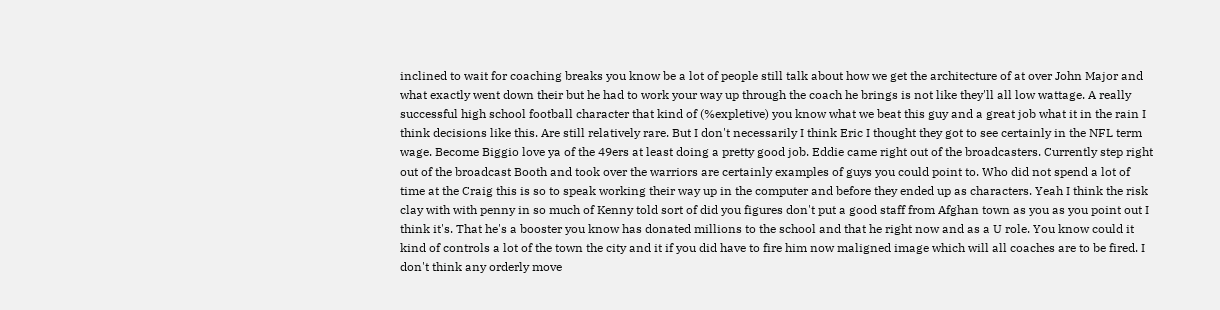inclined to wait for coaching breaks you know be a lot of people still talk about how we get the architecture of at over John Major and what exactly went down their but he had to work your way up through the coach he brings is not like they'll all low wattage. A really successful high school football character that kind of (%expletive) you know what we beat this guy and a great job what it in the rain I think decisions like this. Are still relatively rare. But I don't necessarily I think Eric I thought they got to see certainly in the NFL term wage. Become Biggio love ya of the 49ers at least doing a pretty good job. Eddie came right out of the broadcasters. Currently step right out of the broadcast Booth and took over the warriors are certainly examples of guys you could point to. Who did not spend a lot of time at the Craig this is so to speak working their way up in the computer and before they ended up as characters. Yeah I think the risk clay with with penny in so much of Kenny told sort of did you figures don't put a good staff from Afghan town as you as you point out I think it's. That he's a booster you know has donated millions to the school and that he right now and as a U role. You know could it kind of controls a lot of the town the city and it if you did have to fire him now maligned image which will all coaches are to be fired. I don't think any orderly move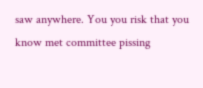saw anywhere. You you risk that you know met committee pissing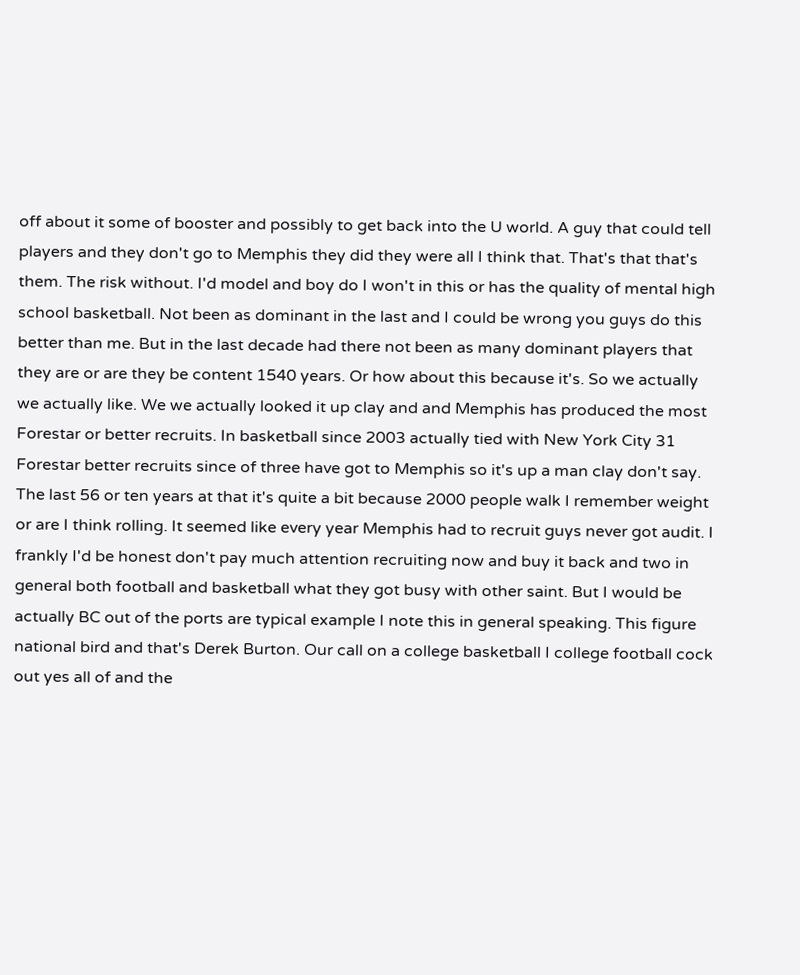off about it some of booster and possibly to get back into the U world. A guy that could tell players and they don't go to Memphis they did they were all I think that. That's that that's them. The risk without. I'd model and boy do I won't in this or has the quality of mental high school basketball. Not been as dominant in the last and I could be wrong you guys do this better than me. But in the last decade had there not been as many dominant players that they are or are they be content 1540 years. Or how about this because it's. So we actually we actually like. We we actually looked it up clay and and Memphis has produced the most Forestar or better recruits. In basketball since 2003 actually tied with New York City 31 Forestar better recruits since of three have got to Memphis so it's up a man clay don't say. The last 56 or ten years at that it's quite a bit because 2000 people walk I remember weight or are I think rolling. It seemed like every year Memphis had to recruit guys never got audit. I frankly I'd be honest don't pay much attention recruiting now and buy it back and two in general both football and basketball what they got busy with other saint. But I would be actually BC out of the ports are typical example I note this in general speaking. This figure national bird and that's Derek Burton. Our call on a college basketball I college football cock out yes all of and the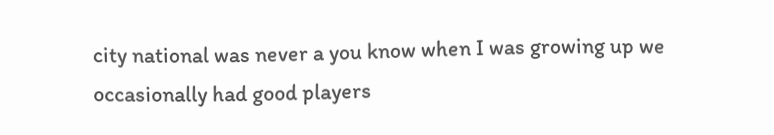city national was never a you know when I was growing up we occasionally had good players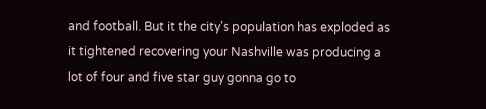and football. But it the city's population has exploded as it tightened recovering your Nashville was producing a lot of four and five star guy gonna go to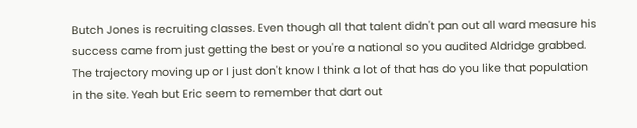Butch Jones is recruiting classes. Even though all that talent didn't pan out all ward measure his success came from just getting the best or you're a national so you audited Aldridge grabbed. The trajectory moving up or I just don't know I think a lot of that has do you like that population in the site. Yeah but Eric seem to remember that dart out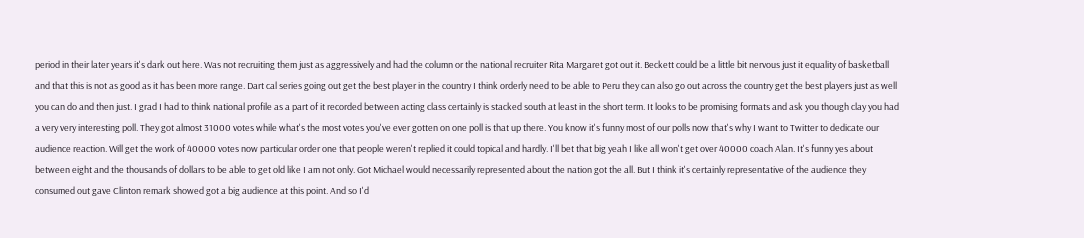period in their later years it's dark out here. Was not recruiting them just as aggressively and had the column or the national recruiter Rita Margaret got out it. Beckett could be a little bit nervous just it equality of basketball and that this is not as good as it has been more range. Dart cal series going out get the best player in the country I think orderly need to be able to Peru they can also go out across the country get the best players just as well you can do and then just. I grad I had to think national profile as a part of it recorded between acting class certainly is stacked south at least in the short term. It looks to be promising formats and ask you though clay you had a very very interesting poll. They got almost 31000 votes while what's the most votes you've ever gotten on one poll is that up there. You know it's funny most of our polls now that's why I want to Twitter to dedicate our audience reaction. Will get the work of 40000 votes now particular order one that people weren't replied it could topical and hardly. I'll bet that big yeah I like all won't get over 40000 coach Alan. It's funny yes about between eight and the thousands of dollars to be able to get old like I am not only. Got Michael would necessarily represented about the nation got the all. But I think it's certainly representative of the audience they consumed out gave Clinton remark showed got a big audience at this point. And so I'd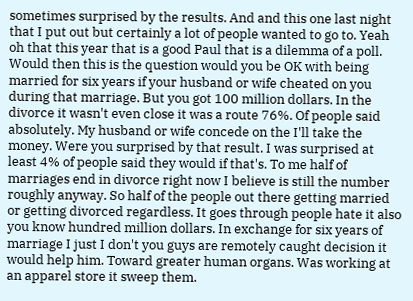sometimes surprised by the results. And and this one last night that I put out but certainly a lot of people wanted to go to. Yeah oh that this year that is a good Paul that is a dilemma of a poll. Would then this is the question would you be OK with being married for six years if your husband or wife cheated on you during that marriage. But you got 100 million dollars. In the divorce it wasn't even close it was a route 76%. Of people said absolutely. My husband or wife concede on the I'll take the money. Were you surprised by that result. I was surprised at least 4% of people said they would if that's. To me half of marriages end in divorce right now I believe is still the number roughly anyway. So half of the people out there getting married or getting divorced regardless. It goes through people hate it also you know hundred million dollars. In exchange for six years of marriage I just I don't you guys are remotely caught decision it would help him. Toward greater human organs. Was working at an apparel store it sweep them.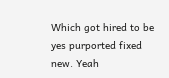Which got hired to be yes purported fixed new. Yeah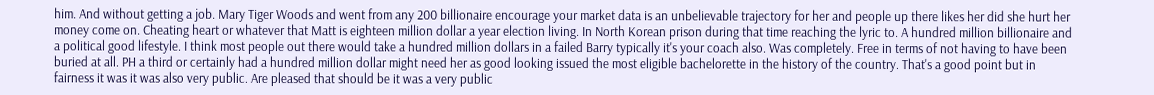him. And without getting a job. Mary Tiger Woods and went from any 200 billionaire encourage your market data is an unbelievable trajectory for her and people up there likes her did she hurt her money come on. Cheating heart or whatever that Matt is eighteen million dollar a year election living. In North Korean prison during that time reaching the lyric to. A hundred million billionaire and a political good lifestyle. I think most people out there would take a hundred million dollars in a failed Barry typically it's your coach also. Was completely. Free in terms of not having to have been buried at all. PH a third or certainly had a hundred million dollar might need her as good looking issued the most eligible bachelorette in the history of the country. That's a good point but in fairness it was it was also very public. Are pleased that should be it was a very public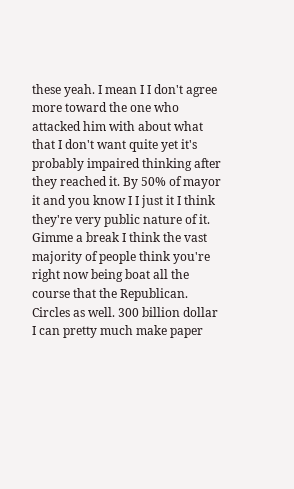these yeah. I mean I I don't agree more toward the one who attacked him with about what that I don't want quite yet it's probably impaired thinking after they reached it. By 50% of mayor it and you know I I just it I think they're very public nature of it. Gimme a break I think the vast majority of people think you're right now being boat all the course that the Republican. Circles as well. 300 billion dollar I can pretty much make paper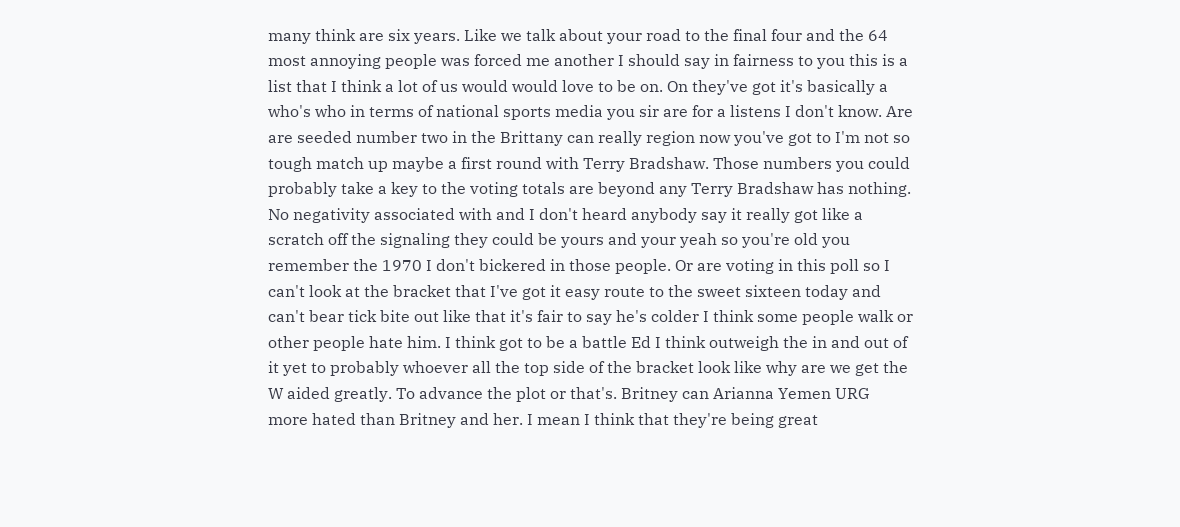many think are six years. Like we talk about your road to the final four and the 64 most annoying people was forced me another I should say in fairness to you this is a list that I think a lot of us would would love to be on. On they've got it's basically a who's who in terms of national sports media you sir are for a listens I don't know. Are are seeded number two in the Brittany can really region now you've got to I'm not so tough match up maybe a first round with Terry Bradshaw. Those numbers you could probably take a key to the voting totals are beyond any Terry Bradshaw has nothing. No negativity associated with and I don't heard anybody say it really got like a scratch off the signaling they could be yours and your yeah so you're old you remember the 1970 I don't bickered in those people. Or are voting in this poll so I can't look at the bracket that I've got it easy route to the sweet sixteen today and can't bear tick bite out like that it's fair to say he's colder I think some people walk or other people hate him. I think got to be a battle Ed I think outweigh the in and out of it yet to probably whoever all the top side of the bracket look like why are we get the W aided greatly. To advance the plot or that's. Britney can Arianna Yemen URG more hated than Britney and her. I mean I think that they're being great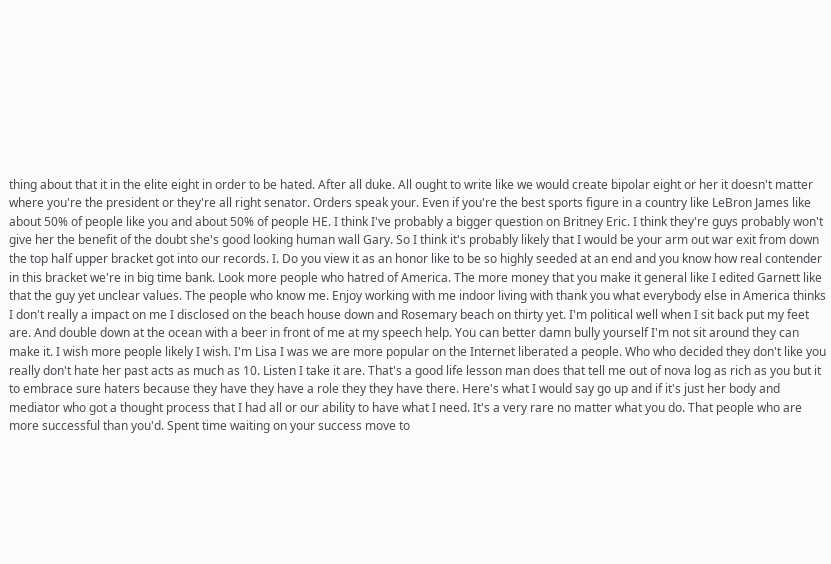thing about that it in the elite eight in order to be hated. After all duke. All ought to write like we would create bipolar eight or her it doesn't matter where you're the president or they're all right senator. Orders speak your. Even if you're the best sports figure in a country like LeBron James like about 50% of people like you and about 50% of people HE. I think I've probably a bigger question on Britney Eric. I think they're guys probably won't give her the benefit of the doubt she's good looking human wall Gary. So I think it's probably likely that I would be your arm out war exit from down the top half upper bracket got into our records. I. Do you view it as an honor like to be so highly seeded at an end and you know how real contender in this bracket we're in big time bank. Look more people who hatred of America. The more money that you make it general like I edited Garnett like that the guy yet unclear values. The people who know me. Enjoy working with me indoor living with thank you what everybody else in America thinks I don't really a impact on me I disclosed on the beach house down and Rosemary beach on thirty yet. I'm political well when I sit back put my feet are. And double down at the ocean with a beer in front of me at my speech help. You can better damn bully yourself I'm not sit around they can make it. I wish more people likely I wish. I'm Lisa I was we are more popular on the Internet liberated a people. Who who decided they don't like you really don't hate her past acts as much as 10. Listen I take it are. That's a good life lesson man does that tell me out of nova log as rich as you but it to embrace sure haters because they have they have a role they they have there. Here's what I would say go up and if it's just her body and mediator who got a thought process that I had all or our ability to have what I need. It's a very rare no matter what you do. That people who are more successful than you'd. Spent time waiting on your success move to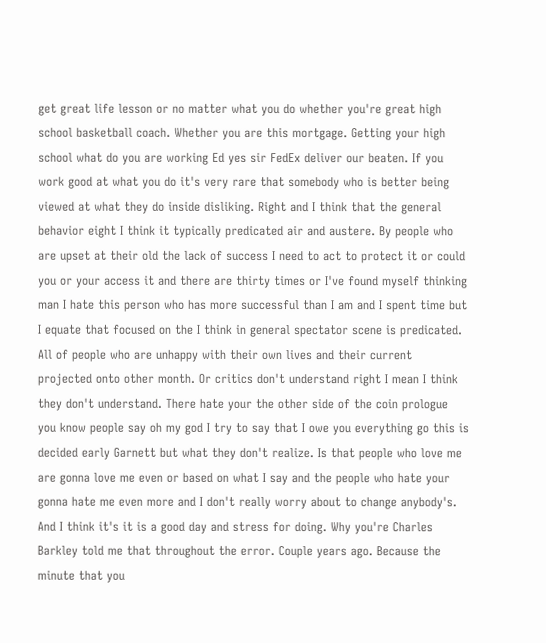get great life lesson or no matter what you do whether you're great high school basketball coach. Whether you are this mortgage. Getting your high school what do you are working Ed yes sir FedEx deliver our beaten. If you work good at what you do it's very rare that somebody who is better being viewed at what they do inside disliking. Right and I think that the general behavior eight I think it typically predicated air and austere. By people who are upset at their old the lack of success I need to act to protect it or could you or your access it and there are thirty times or I've found myself thinking man I hate this person who has more successful than I am and I spent time but I equate that focused on the I think in general spectator scene is predicated. All of people who are unhappy with their own lives and their current projected onto other month. Or critics don't understand right I mean I think they don't understand. There hate your the other side of the coin prologue you know people say oh my god I try to say that I owe you everything go this is decided early Garnett but what they don't realize. Is that people who love me are gonna love me even or based on what I say and the people who hate your gonna hate me even more and I don't really worry about to change anybody's. And I think it's it is a good day and stress for doing. Why you're Charles Barkley told me that throughout the error. Couple years ago. Because the minute that you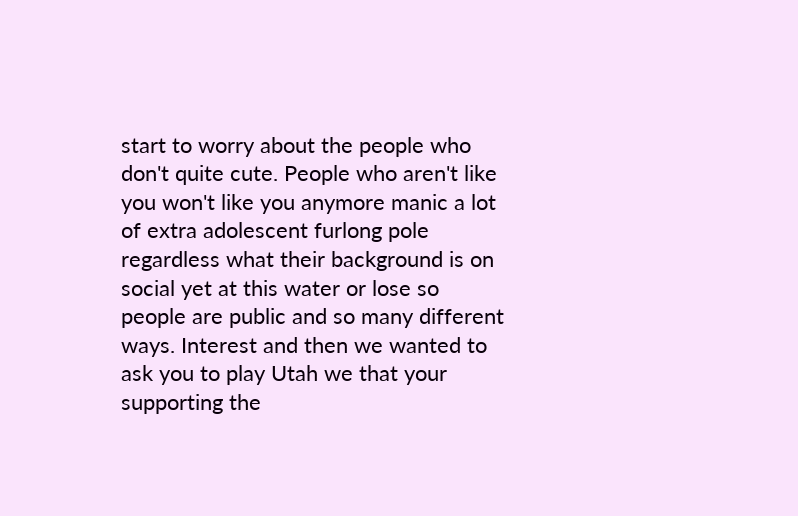start to worry about the people who don't quite cute. People who aren't like you won't like you anymore manic a lot of extra adolescent furlong pole regardless what their background is on social yet at this water or lose so people are public and so many different ways. Interest and then we wanted to ask you to play Utah we that your supporting the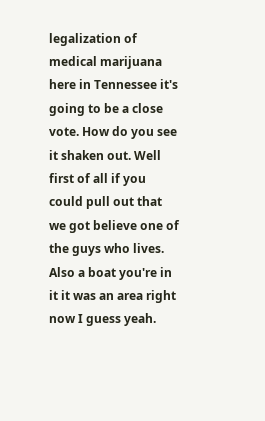legalization of medical marijuana here in Tennessee it's going to be a close vote. How do you see it shaken out. Well first of all if you could pull out that we got believe one of the guys who lives. Also a boat you're in it it was an area right now I guess yeah.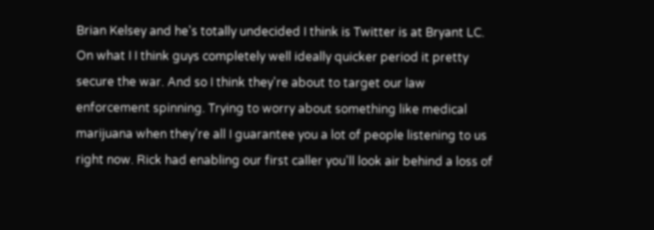Brian Kelsey and he's totally undecided I think is Twitter is at Bryant LC. On what I I think guys completely well ideally quicker period it pretty secure the war. And so I think they're about to target our law enforcement spinning. Trying to worry about something like medical marijuana when they're all I guarantee you a lot of people listening to us right now. Rick had enabling our first caller you'll look air behind a loss of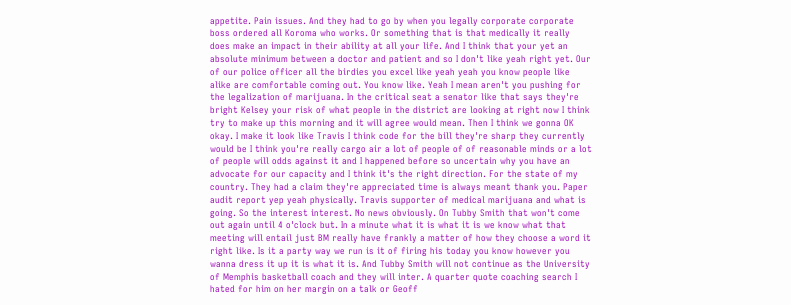appetite. Pain issues. And they had to go by when you legally corporate corporate boss ordered all Koroma who works. Or something that is that medically it really does make an impact in their ability at all your life. And I think that your yet an absolute minimum between a doctor and patient and so I don't like yeah right yet. Our of our police officer all the birdies you excel like yeah yeah you know people like alike are comfortable coming out. You know like. Yeah I mean aren't you pushing for the legalization of marijuana. In the critical seat a senator like that says they're bright Kelsey your risk of what people in the district are looking at right now I think try to make up this morning and it will agree would mean. Then I think we gonna OK okay. I make it look like Travis I think code for the bill they're sharp they currently would be I think you're really cargo air a lot of people of of reasonable minds or a lot of people will odds against it and I happened before so uncertain why you have an advocate for our capacity and I think it's the right direction. For the state of my country. They had a claim they're appreciated time is always meant thank you. Paper audit report yep yeah physically. Travis supporter of medical marijuana and what is going. So the interest interest. No news obviously. On Tubby Smith that won't come out again until 4 o'clock but. In a minute what it is what it is we know what that meeting will entail just BM really have frankly a matter of how they choose a word it right like. Is it a party way we run is it of firing his today you know however you wanna dress it up it is what it is. And Tubby Smith will not continue as the University of Memphis basketball coach and they will inter. A quarter quote coaching search I hated for him on her margin on a talk or Geoff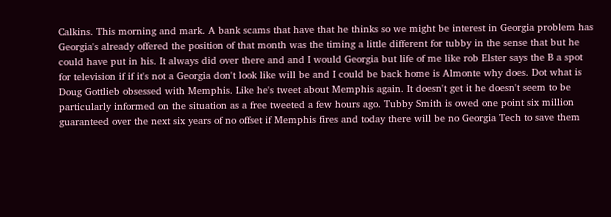Calkins. This morning and mark. A bank scams that have that he thinks so we might be interest in Georgia problem has Georgia's already offered the position of that month was the timing a little different for tubby in the sense that but he could have put in his. It always did over there and and I would Georgia but life of me like rob Elster says the B a spot for television if if it's not a Georgia don't look like will be and I could be back home is Almonte why does. Dot what is Doug Gottlieb obsessed with Memphis. Like he's tweet about Memphis again. It doesn't get it he doesn't seem to be particularly informed on the situation as a free tweeted a few hours ago. Tubby Smith is owed one point six million guaranteed over the next six years of no offset if Memphis fires and today there will be no Georgia Tech to save them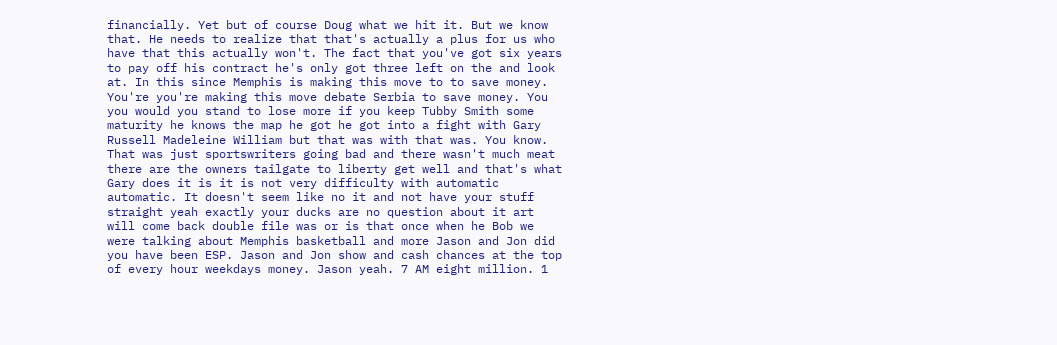financially. Yet but of course Doug what we hit it. But we know that. He needs to realize that that's actually a plus for us who have that this actually won't. The fact that you've got six years to pay off his contract he's only got three left on the and look at. In this since Memphis is making this move to to save money. You're you're making this move debate Serbia to save money. You you would you stand to lose more if you keep Tubby Smith some maturity he knows the map he got he got into a fight with Gary Russell Madeleine William but that was with that was. You know. That was just sportswriters going bad and there wasn't much meat there are the owners tailgate to liberty get well and that's what Gary does it is it is not very difficulty with automatic automatic. It doesn't seem like no it and not have your stuff straight yeah exactly your ducks are no question about it art will come back double file was or is that once when he Bob we were talking about Memphis basketball and more Jason and Jon did you have been ESP. Jason and Jon show and cash chances at the top of every hour weekdays money. Jason yeah. 7 AM eight million. 1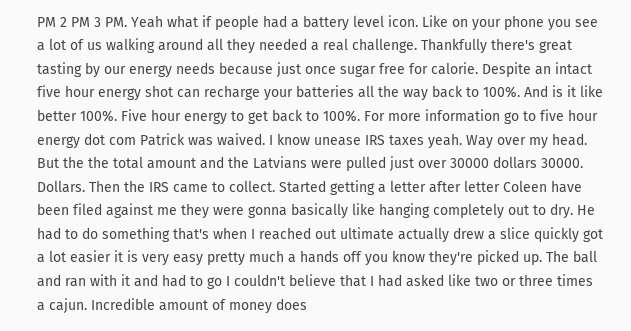PM 2 PM 3 PM. Yeah what if people had a battery level icon. Like on your phone you see a lot of us walking around all they needed a real challenge. Thankfully there's great tasting by our energy needs because just once sugar free for calorie. Despite an intact five hour energy shot can recharge your batteries all the way back to 100%. And is it like better 100%. Five hour energy to get back to 100%. For more information go to five hour energy dot com Patrick was waived. I know unease IRS taxes yeah. Way over my head. But the the total amount and the Latvians were pulled just over 30000 dollars 30000. Dollars. Then the IRS came to collect. Started getting a letter after letter Coleen have been filed against me they were gonna basically like hanging completely out to dry. He had to do something that's when I reached out ultimate actually drew a slice quickly got a lot easier it is very easy pretty much a hands off you know they're picked up. The ball and ran with it and had to go I couldn't believe that I had asked like two or three times a cajun. Incredible amount of money does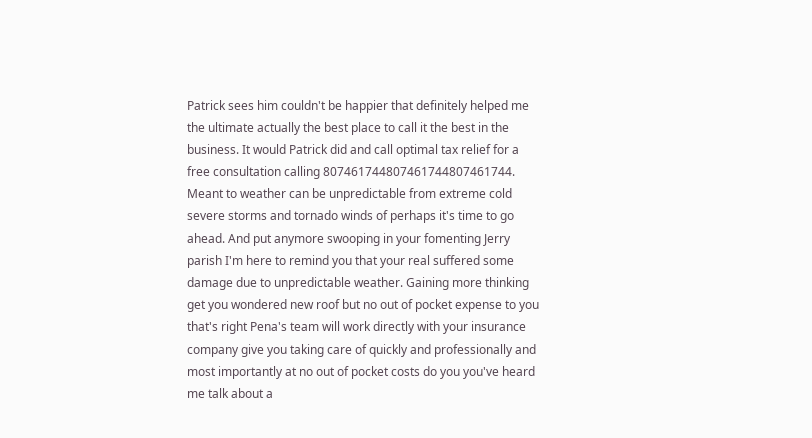Patrick sees him couldn't be happier that definitely helped me the ultimate actually the best place to call it the best in the business. It would Patrick did and call optimal tax relief for a free consultation calling 807461744807461744807461744. Meant to weather can be unpredictable from extreme cold severe storms and tornado winds of perhaps it's time to go ahead. And put anymore swooping in your fomenting Jerry parish I'm here to remind you that your real suffered some damage due to unpredictable weather. Gaining more thinking get you wondered new roof but no out of pocket expense to you that's right Pena's team will work directly with your insurance company give you taking care of quickly and professionally and most importantly at no out of pocket costs do you you've heard me talk about a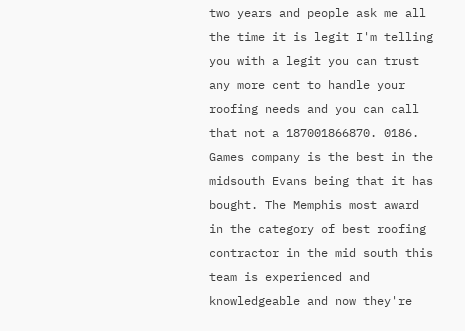two years and people ask me all the time it is legit I'm telling you with a legit you can trust any more cent to handle your roofing needs and you can call that not a 187001866870. 0186. Games company is the best in the midsouth Evans being that it has bought. The Memphis most award in the category of best roofing contractor in the mid south this team is experienced and knowledgeable and now they're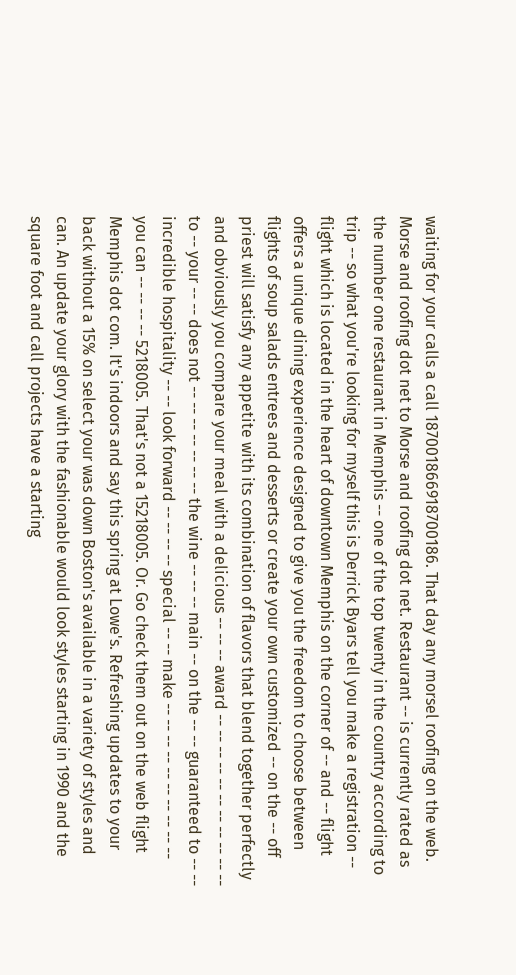waiting for your calls a call 187001866918700186. That day any morsel roofing on the web. Morse and roofing dot net to Morse and roofing dot net. Restaurant -- is currently rated as the number one restaurant in Memphis -- one of the top twenty in the country according to trip -- so what you're looking for myself this is Derrick Byars tell you make a registration -- flight which is located in the heart of downtown Memphis on the corner of -- and -- flight offers a unique dining experience designed to give you the freedom to choose between flights of soup salads entrees and desserts or create your own customized -- on the -- off priest will satisfy any appetite with its combination of flavors that blend together perfectly and obviously you compare your meal with a delicious -- -- -- award -- -- -- -- -- -- -- -- -- -- -- to -- your -- -- does not -- -- -- -- -- -- -- the wine -- -- -- main -- on the -- -- guaranteed to -- -- incredible hospitality -- -- look forward -- -- -- -- special -- -- make -- -- -- -- -- -- -- -- -- -- you can -- -- -- -- 5218005. That's not a 15218005. Or. Go check them out on the web flight Memphis dot com. It's indoors and say this spring at Lowe's. Refreshing updates to your back without a 15% on select your was down Boston's available in a variety of styles and can. An update your glory with the fashionable would look styles starting in 1990 and the square foot and call projects have a starting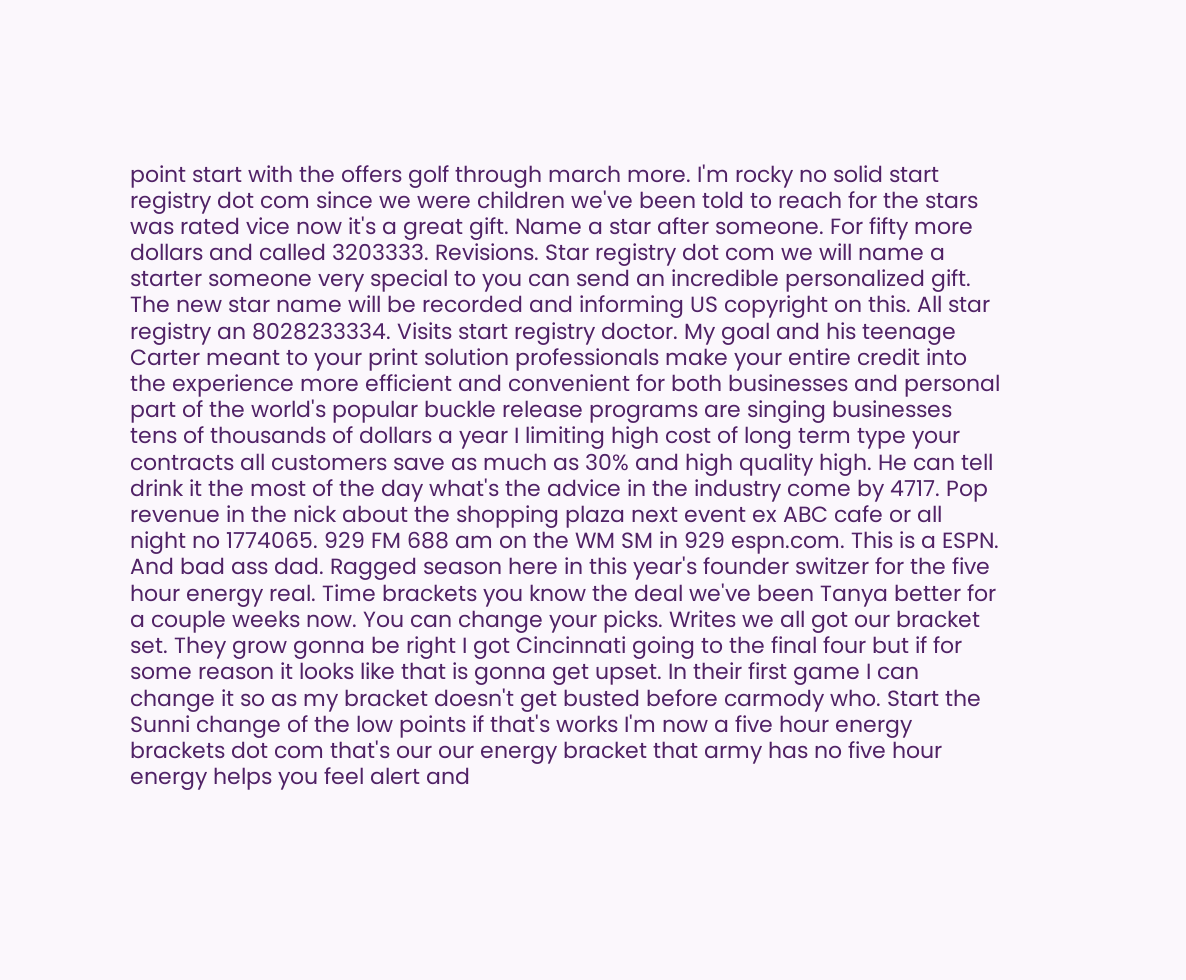point start with the offers golf through march more. I'm rocky no solid start registry dot com since we were children we've been told to reach for the stars was rated vice now it's a great gift. Name a star after someone. For fifty more dollars and called 3203333. Revisions. Star registry dot com we will name a starter someone very special to you can send an incredible personalized gift. The new star name will be recorded and informing US copyright on this. All star registry an 8028233334. Visits start registry doctor. My goal and his teenage Carter meant to your print solution professionals make your entire credit into the experience more efficient and convenient for both businesses and personal part of the world's popular buckle release programs are singing businesses tens of thousands of dollars a year I limiting high cost of long term type your contracts all customers save as much as 30% and high quality high. He can tell drink it the most of the day what's the advice in the industry come by 4717. Pop revenue in the nick about the shopping plaza next event ex ABC cafe or all night no 1774065. 929 FM 688 am on the WM SM in 929 espn.com. This is a ESPN. And bad ass dad. Ragged season here in this year's founder switzer for the five hour energy real. Time brackets you know the deal we've been Tanya better for a couple weeks now. You can change your picks. Writes we all got our bracket set. They grow gonna be right I got Cincinnati going to the final four but if for some reason it looks like that is gonna get upset. In their first game I can change it so as my bracket doesn't get busted before carmody who. Start the Sunni change of the low points if that's works I'm now a five hour energy brackets dot com that's our our energy bracket that army has no five hour energy helps you feel alert and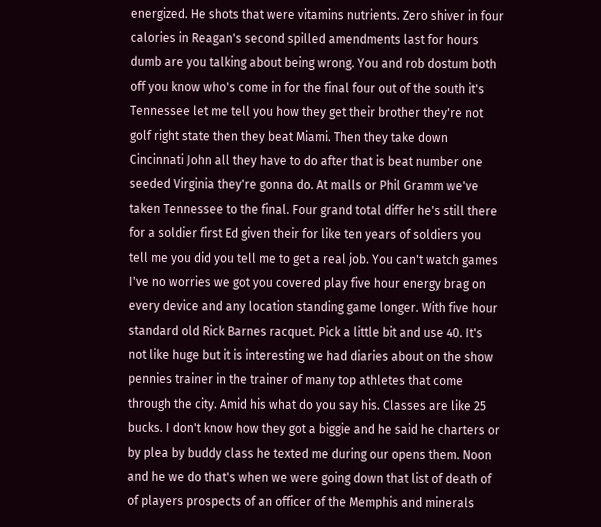energized. He shots that were vitamins nutrients. Zero shiver in four calories in Reagan's second spilled amendments last for hours dumb are you talking about being wrong. You and rob dostum both off you know who's come in for the final four out of the south it's Tennessee let me tell you how they get their brother they're not golf right state then they beat Miami. Then they take down Cincinnati John all they have to do after that is beat number one seeded Virginia they're gonna do. At malls or Phil Gramm we've taken Tennessee to the final. Four grand total differ he's still there for a soldier first Ed given their for like ten years of soldiers you tell me you did you tell me to get a real job. You can't watch games I've no worries we got you covered play five hour energy brag on every device and any location standing game longer. With five hour standard old Rick Barnes racquet. Pick a little bit and use 40. It's not like huge but it is interesting we had diaries about on the show pennies trainer in the trainer of many top athletes that come through the city. Amid his what do you say his. Classes are like 25 bucks. I don't know how they got a biggie and he said he charters or by plea by buddy class he texted me during our opens them. Noon and he we do that's when we were going down that list of death of of players prospects of an officer of the Memphis and minerals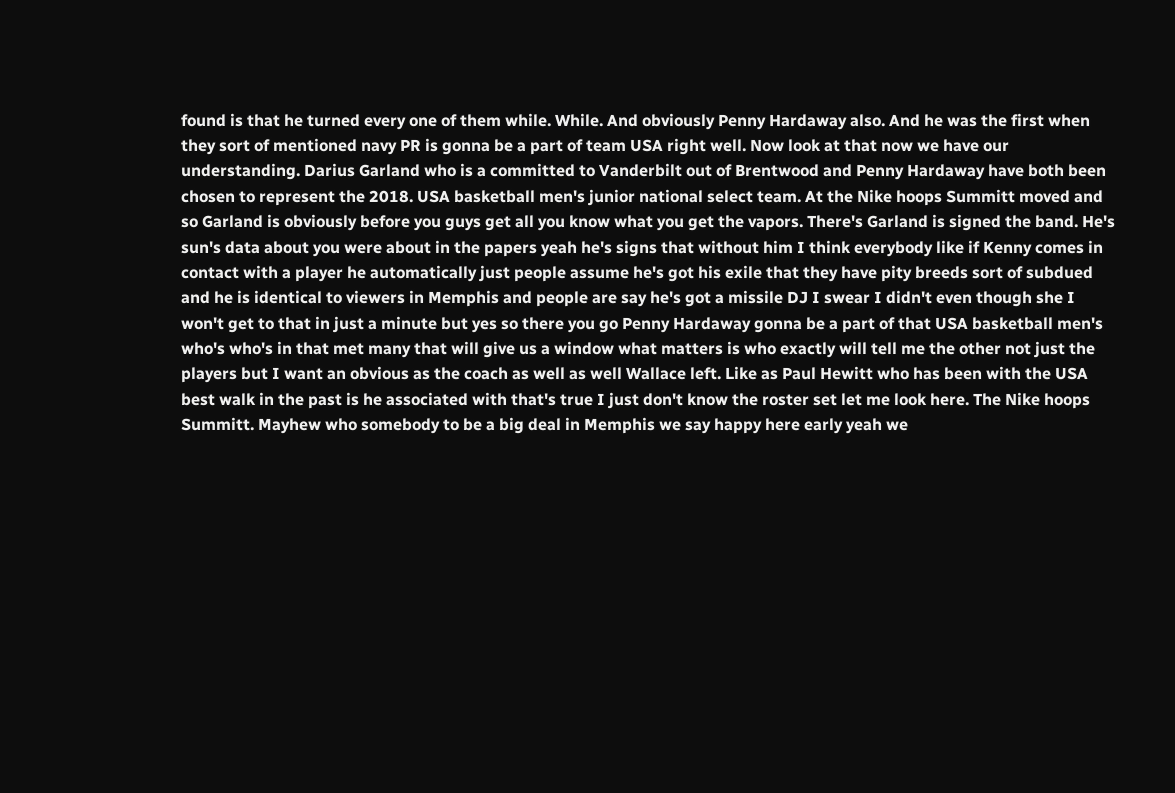found is that he turned every one of them while. While. And obviously Penny Hardaway also. And he was the first when they sort of mentioned navy PR is gonna be a part of team USA right well. Now look at that now we have our understanding. Darius Garland who is a committed to Vanderbilt out of Brentwood and Penny Hardaway have both been chosen to represent the 2018. USA basketball men's junior national select team. At the Nike hoops Summitt moved and so Garland is obviously before you guys get all you know what you get the vapors. There's Garland is signed the band. He's sun's data about you were about in the papers yeah he's signs that without him I think everybody like if Kenny comes in contact with a player he automatically just people assume he's got his exile that they have pity breeds sort of subdued and he is identical to viewers in Memphis and people are say he's got a missile DJ I swear I didn't even though she I won't get to that in just a minute but yes so there you go Penny Hardaway gonna be a part of that USA basketball men's who's who's in that met many that will give us a window what matters is who exactly will tell me the other not just the players but I want an obvious as the coach as well as well Wallace left. Like as Paul Hewitt who has been with the USA best walk in the past is he associated with that's true I just don't know the roster set let me look here. The Nike hoops Summitt. Mayhew who somebody to be a big deal in Memphis we say happy here early yeah we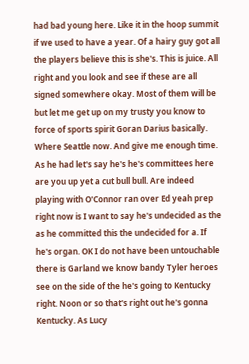had bad young here. Like it in the hoop summit if we used to have a year. Of a hairy guy got all the players believe this is she's. This is juice. All right and you look and see if these are all signed somewhere okay. Most of them will be but let me get up on my trusty you know to force of sports spirit Goran Darius basically. Where Seattle now. And give me enough time. As he had let's say he's he's committees here are you up yet a cut bull bull. Are indeed playing with O'Connor ran over Ed yeah prep right now is I want to say he's undecided as the as he committed this the undecided for a. If he's organ. OK I do not have been untouchable there is Garland we know bandy Tyler heroes see on the side of the he's going to Kentucky right. Noon or so that's right out he's gonna Kentucky. As Lucy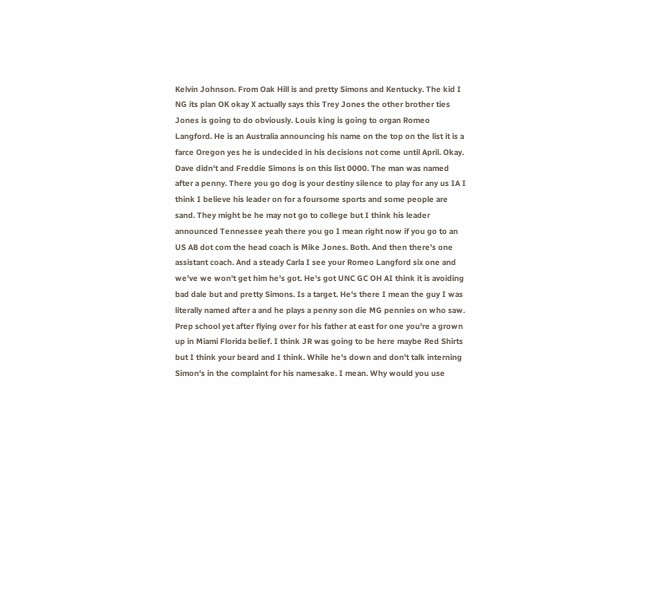Kelvin Johnson. From Oak Hill is and pretty Simons and Kentucky. The kid I NG its plan OK okay X actually says this Trey Jones the other brother ties Jones is going to do obviously. Louis king is going to organ Romeo Langford. He is an Australia announcing his name on the top on the list it is a farce Oregon yes he is undecided in his decisions not come until April. Okay. Dave didn't and Freddie Simons is on this list 0000. The man was named after a penny. There you go dog is your destiny silence to play for any us IA I think I believe his leader on for a foursome sports and some people are sand. They might be he may not go to college but I think his leader announced Tennessee yeah there you go I mean right now if you go to an US AB dot com the head coach is Mike Jones. Both. And then there's one assistant coach. And a steady Carla I see your Romeo Langford six one and we've we won't get him he's got. He's got UNC GC OH AI think it is avoiding bad dale but and pretty Simons. Is a target. He's there I mean the guy I was literally named after a and he plays a penny son die MG pennies on who saw. Prep school yet after flying over for his father at east for one you're a grown up in Miami Florida belief. I think JR was going to be here maybe Red Shirts but I think your beard and I think. While he's down and don't talk interning Simon's in the complaint for his namesake. I mean. Why would you use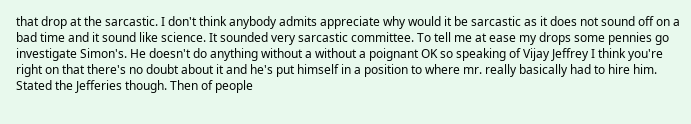that drop at the sarcastic. I don't think anybody admits appreciate why would it be sarcastic as it does not sound off on a bad time and it sound like science. It sounded very sarcastic committee. To tell me at ease my drops some pennies go investigate Simon's. He doesn't do anything without a without a poignant OK so speaking of Vijay Jeffrey I think you're right on that there's no doubt about it and he's put himself in a position to where mr. really basically had to hire him. Stated the Jefferies though. Then of people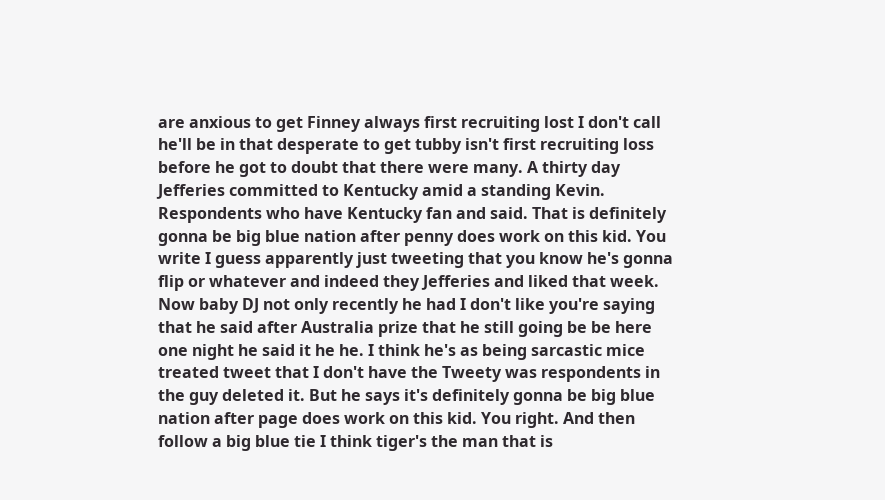are anxious to get Finney always first recruiting lost I don't call he'll be in that desperate to get tubby isn't first recruiting loss before he got to doubt that there were many. A thirty day Jefferies committed to Kentucky amid a standing Kevin. Respondents who have Kentucky fan and said. That is definitely gonna be big blue nation after penny does work on this kid. You write I guess apparently just tweeting that you know he's gonna flip or whatever and indeed they Jefferies and liked that week. Now baby DJ not only recently he had I don't like you're saying that he said after Australia prize that he still going be be here one night he said it he he. I think he's as being sarcastic mice treated tweet that I don't have the Tweety was respondents in the guy deleted it. But he says it's definitely gonna be big blue nation after page does work on this kid. You right. And then follow a big blue tie I think tiger's the man that is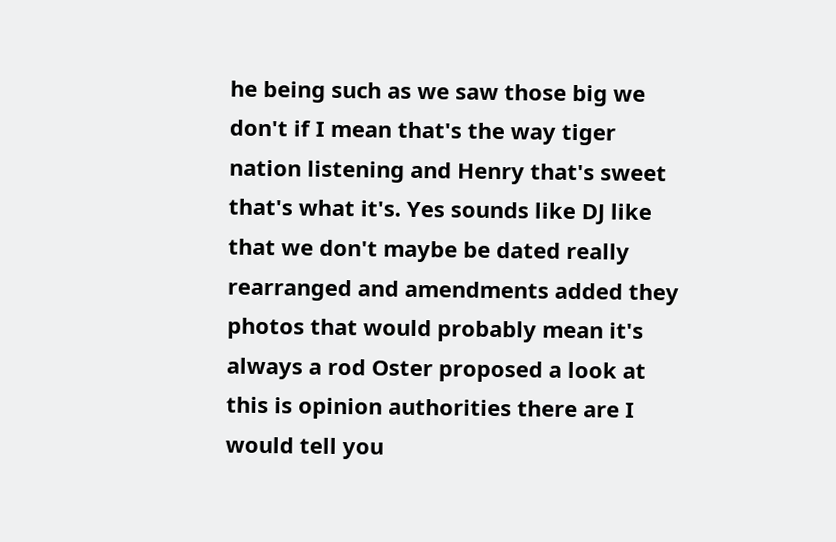he being such as we saw those big we don't if I mean that's the way tiger nation listening and Henry that's sweet that's what it's. Yes sounds like DJ like that we don't maybe be dated really rearranged and amendments added they photos that would probably mean it's always a rod Oster proposed a look at this is opinion authorities there are I would tell you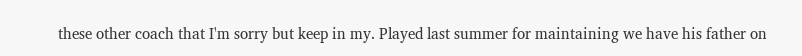these other coach that I'm sorry but keep in my. Played last summer for maintaining we have his father on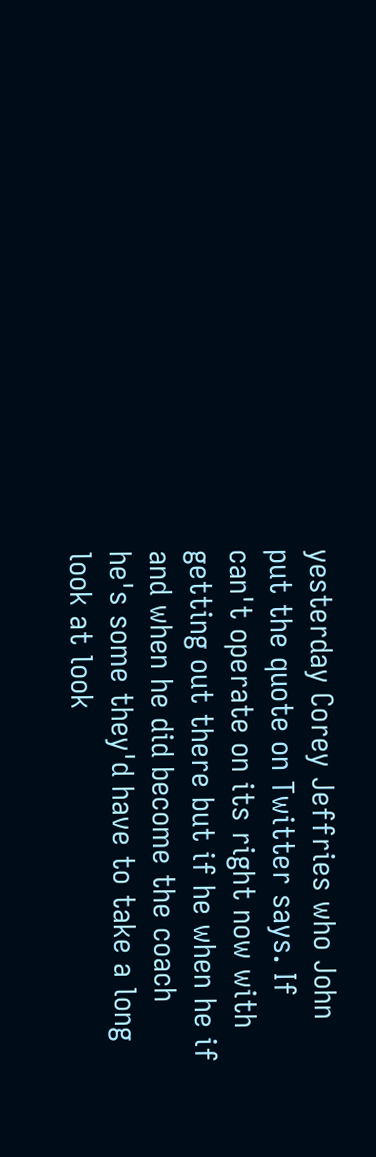yesterday Corey Jeffries who John put the quote on Twitter says. If can't operate on its right now with getting out there but if he when he if and when he did become the coach he's some they'd have to take a long look at look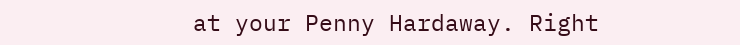at your Penny Hardaway. Right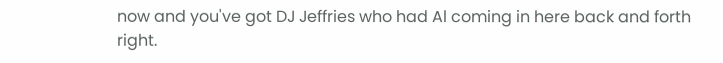now and you've got DJ Jeffries who had Al coming in here back and forth right.